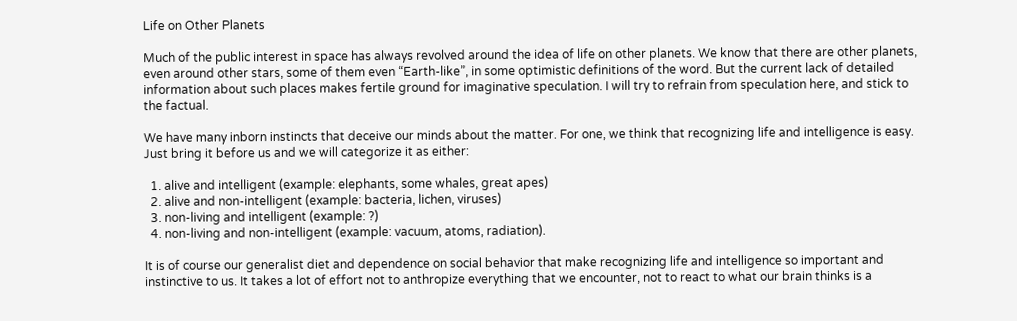Life on Other Planets

Much of the public interest in space has always revolved around the idea of life on other planets. We know that there are other planets, even around other stars, some of them even “Earth-like”, in some optimistic definitions of the word. But the current lack of detailed information about such places makes fertile ground for imaginative speculation. I will try to refrain from speculation here, and stick to the factual.

We have many inborn instincts that deceive our minds about the matter. For one, we think that recognizing life and intelligence is easy. Just bring it before us and we will categorize it as either:

  1. alive and intelligent (example: elephants, some whales, great apes)
  2. alive and non-intelligent (example: bacteria, lichen, viruses)
  3. non-living and intelligent (example: ?)
  4. non-living and non-intelligent (example: vacuum, atoms, radiation).

It is of course our generalist diet and dependence on social behavior that make recognizing life and intelligence so important and instinctive to us. It takes a lot of effort not to anthropize everything that we encounter, not to react to what our brain thinks is a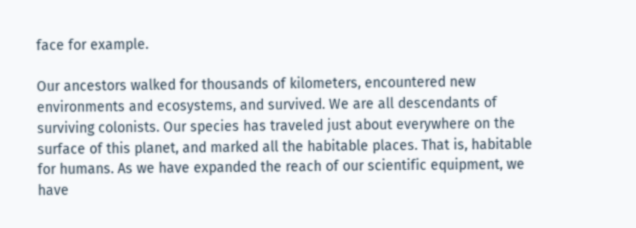face for example.

Our ancestors walked for thousands of kilometers, encountered new environments and ecosystems, and survived. We are all descendants of surviving colonists. Our species has traveled just about everywhere on the surface of this planet, and marked all the habitable places. That is, habitable for humans. As we have expanded the reach of our scientific equipment, we have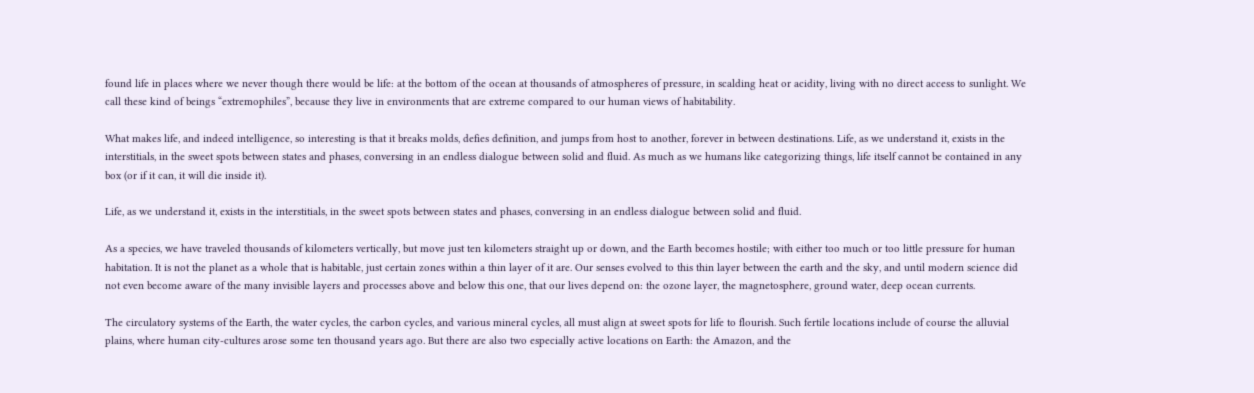found life in places where we never though there would be life: at the bottom of the ocean at thousands of atmospheres of pressure, in scalding heat or acidity, living with no direct access to sunlight. We call these kind of beings “extremophiles”, because they live in environments that are extreme compared to our human views of habitability.

What makes life, and indeed intelligence, so interesting is that it breaks molds, defies definition, and jumps from host to another, forever in between destinations. Life, as we understand it, exists in the interstitials, in the sweet spots between states and phases, conversing in an endless dialogue between solid and fluid. As much as we humans like categorizing things, life itself cannot be contained in any box (or if it can, it will die inside it).

Life, as we understand it, exists in the interstitials, in the sweet spots between states and phases, conversing in an endless dialogue between solid and fluid.

As a species, we have traveled thousands of kilometers vertically, but move just ten kilometers straight up or down, and the Earth becomes hostile; with either too much or too little pressure for human habitation. It is not the planet as a whole that is habitable, just certain zones within a thin layer of it are. Our senses evolved to this thin layer between the earth and the sky, and until modern science did not even become aware of the many invisible layers and processes above and below this one, that our lives depend on: the ozone layer, the magnetosphere, ground water, deep ocean currents.

The circulatory systems of the Earth, the water cycles, the carbon cycles, and various mineral cycles, all must align at sweet spots for life to flourish. Such fertile locations include of course the alluvial plains, where human city-cultures arose some ten thousand years ago. But there are also two especially active locations on Earth: the Amazon, and the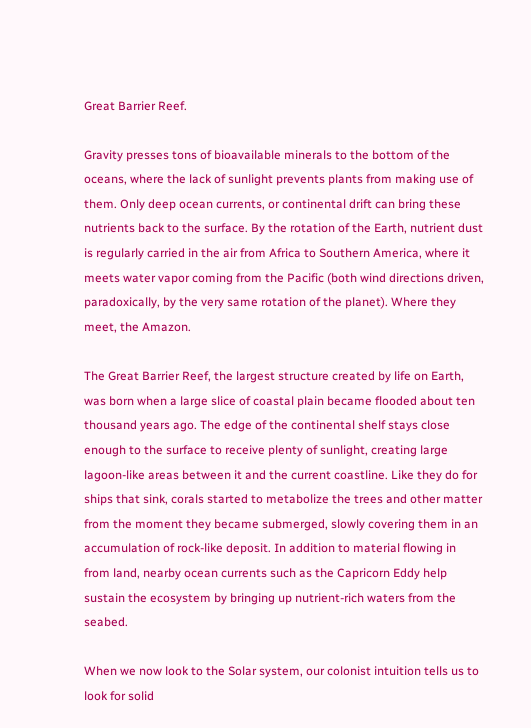Great Barrier Reef.

Gravity presses tons of bioavailable minerals to the bottom of the oceans, where the lack of sunlight prevents plants from making use of them. Only deep ocean currents, or continental drift can bring these nutrients back to the surface. By the rotation of the Earth, nutrient dust is regularly carried in the air from Africa to Southern America, where it meets water vapor coming from the Pacific (both wind directions driven, paradoxically, by the very same rotation of the planet). Where they meet, the Amazon.

The Great Barrier Reef, the largest structure created by life on Earth, was born when a large slice of coastal plain became flooded about ten thousand years ago. The edge of the continental shelf stays close enough to the surface to receive plenty of sunlight, creating large lagoon-like areas between it and the current coastline. Like they do for ships that sink, corals started to metabolize the trees and other matter from the moment they became submerged, slowly covering them in an accumulation of rock-like deposit. In addition to material flowing in from land, nearby ocean currents such as the Capricorn Eddy help sustain the ecosystem by bringing up nutrient-rich waters from the seabed.

When we now look to the Solar system, our colonist intuition tells us to look for solid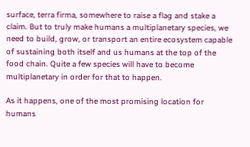surface, terra firma, somewhere to raise a flag and stake a claim. But to truly make humans a multiplanetary species, we need to build, grow, or transport an entire ecosystem capable of sustaining both itself and us humans at the top of the food chain. Quite a few species will have to become multiplanetary in order for that to happen.

As it happens, one of the most promising location for humans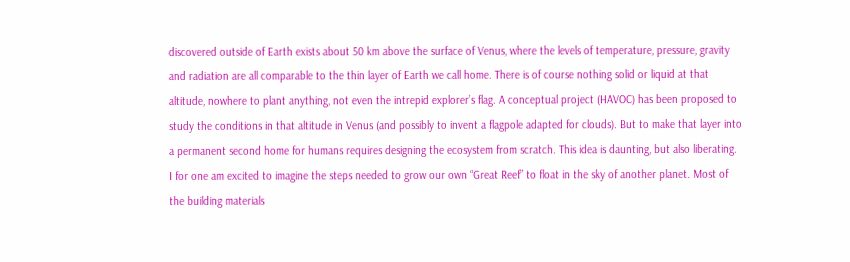discovered outside of Earth exists about 50 km above the surface of Venus, where the levels of temperature, pressure, gravity and radiation are all comparable to the thin layer of Earth we call home. There is of course nothing solid or liquid at that altitude, nowhere to plant anything, not even the intrepid explorer’s flag. A conceptual project (HAVOC) has been proposed to study the conditions in that altitude in Venus (and possibly to invent a flagpole adapted for clouds). But to make that layer into a permanent second home for humans requires designing the ecosystem from scratch. This idea is daunting, but also liberating. I for one am excited to imagine the steps needed to grow our own “Great Reef” to float in the sky of another planet. Most of the building materials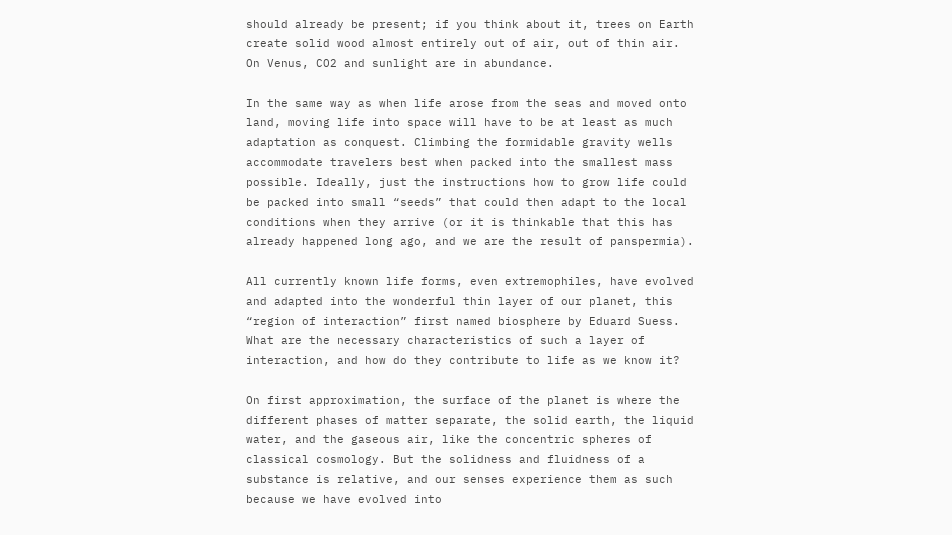should already be present; if you think about it, trees on Earth create solid wood almost entirely out of air, out of thin air. On Venus, CO2 and sunlight are in abundance.

In the same way as when life arose from the seas and moved onto land, moving life into space will have to be at least as much adaptation as conquest. Climbing the formidable gravity wells accommodate travelers best when packed into the smallest mass possible. Ideally, just the instructions how to grow life could be packed into small “seeds” that could then adapt to the local conditions when they arrive (or it is thinkable that this has already happened long ago, and we are the result of panspermia).

All currently known life forms, even extremophiles, have evolved and adapted into the wonderful thin layer of our planet, this “region of interaction” first named biosphere by Eduard Suess. What are the necessary characteristics of such a layer of interaction, and how do they contribute to life as we know it?

On first approximation, the surface of the planet is where the different phases of matter separate, the solid earth, the liquid water, and the gaseous air, like the concentric spheres of classical cosmology. But the solidness and fluidness of a substance is relative, and our senses experience them as such because we have evolved into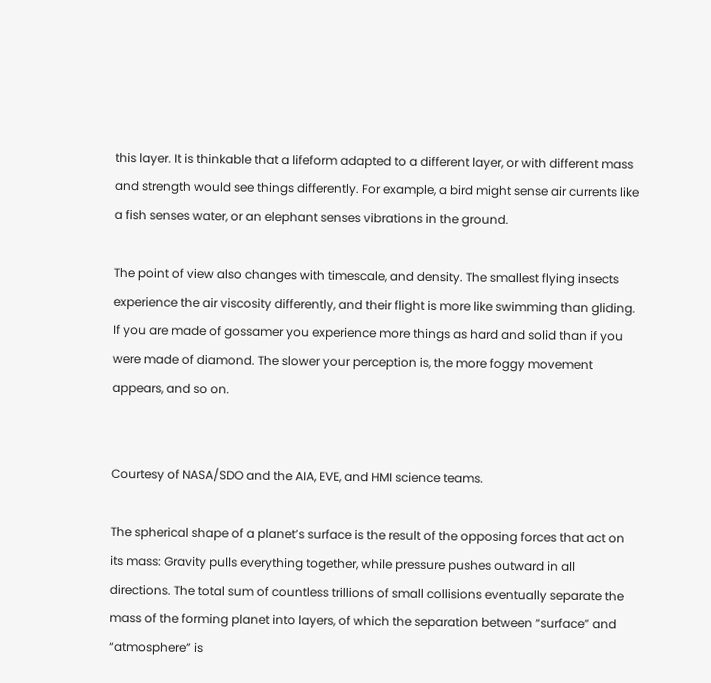this layer. It is thinkable that a lifeform adapted to a different layer, or with different mass and strength would see things differently. For example, a bird might sense air currents like a fish senses water, or an elephant senses vibrations in the ground.

The point of view also changes with timescale, and density. The smallest flying insects experience the air viscosity differently, and their flight is more like swimming than gliding. If you are made of gossamer you experience more things as hard and solid than if you were made of diamond. The slower your perception is, the more foggy movement appears, and so on.


Courtesy of NASA/SDO and the AIA, EVE, and HMI science teams.

The spherical shape of a planet’s surface is the result of the opposing forces that act on its mass: Gravity pulls everything together, while pressure pushes outward in all directions. The total sum of countless trillions of small collisions eventually separate the mass of the forming planet into layers, of which the separation between “surface” and “atmosphere” is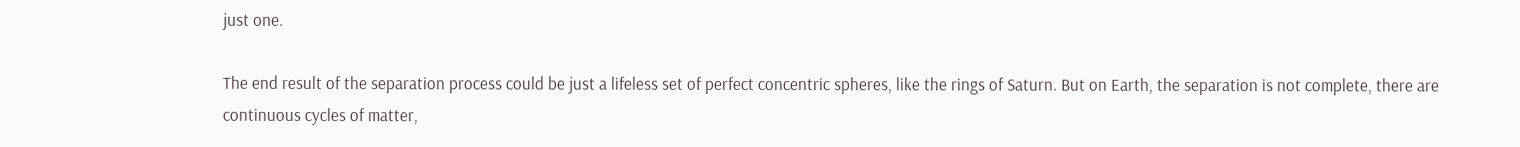just one.

The end result of the separation process could be just a lifeless set of perfect concentric spheres, like the rings of Saturn. But on Earth, the separation is not complete, there are continuous cycles of matter,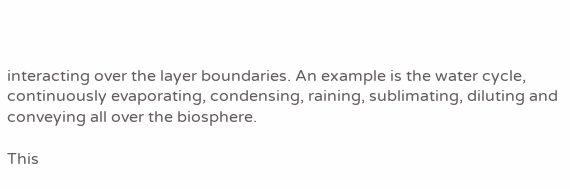interacting over the layer boundaries. An example is the water cycle, continuously evaporating, condensing, raining, sublimating, diluting and conveying all over the biosphere.

This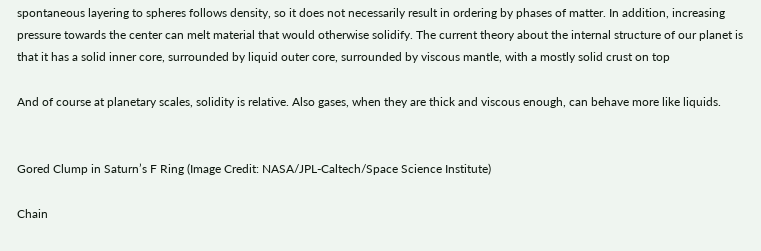spontaneous layering to spheres follows density, so it does not necessarily result in ordering by phases of matter. In addition, increasing pressure towards the center can melt material that would otherwise solidify. The current theory about the internal structure of our planet is that it has a solid inner core, surrounded by liquid outer core, surrounded by viscous mantle, with a mostly solid crust on top

And of course at planetary scales, solidity is relative. Also gases, when they are thick and viscous enough, can behave more like liquids.


Gored Clump in Saturn’s F Ring (Image Credit: NASA/JPL-Caltech/Space Science Institute)

Chain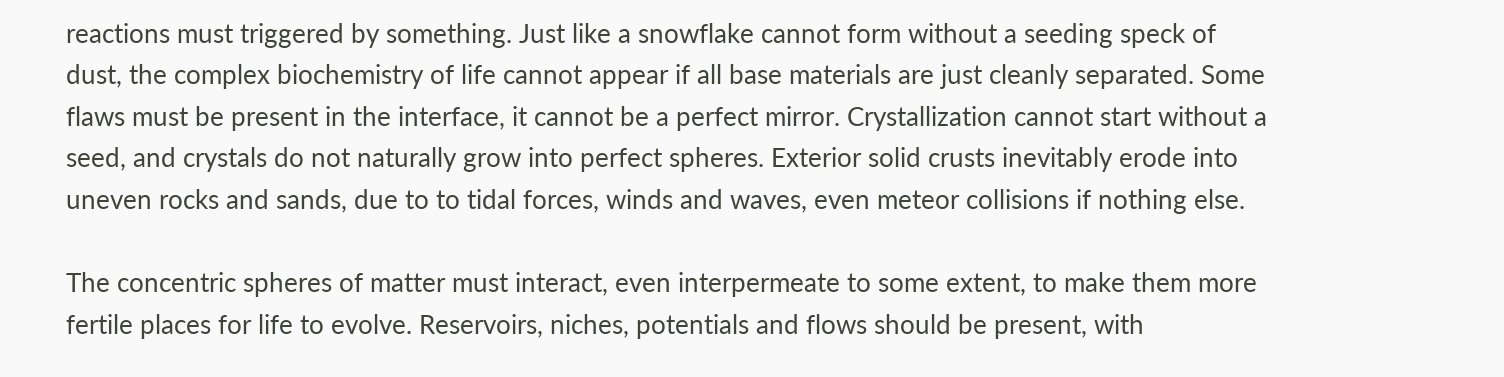reactions must triggered by something. Just like a snowflake cannot form without a seeding speck of dust, the complex biochemistry of life cannot appear if all base materials are just cleanly separated. Some flaws must be present in the interface, it cannot be a perfect mirror. Crystallization cannot start without a seed, and crystals do not naturally grow into perfect spheres. Exterior solid crusts inevitably erode into uneven rocks and sands, due to to tidal forces, winds and waves, even meteor collisions if nothing else.

The concentric spheres of matter must interact, even interpermeate to some extent, to make them more fertile places for life to evolve. Reservoirs, niches, potentials and flows should be present, with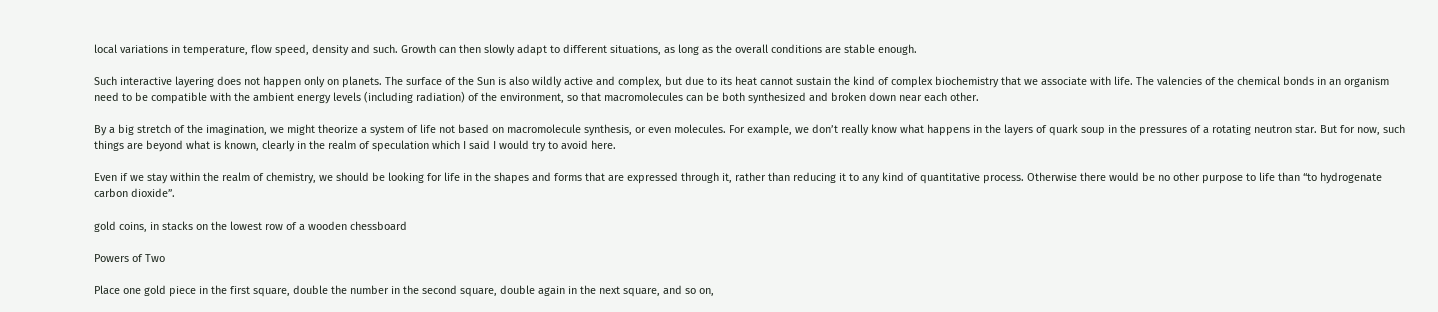local variations in temperature, flow speed, density and such. Growth can then slowly adapt to different situations, as long as the overall conditions are stable enough.

Such interactive layering does not happen only on planets. The surface of the Sun is also wildly active and complex, but due to its heat cannot sustain the kind of complex biochemistry that we associate with life. The valencies of the chemical bonds in an organism need to be compatible with the ambient energy levels (including radiation) of the environment, so that macromolecules can be both synthesized and broken down near each other.

By a big stretch of the imagination, we might theorize a system of life not based on macromolecule synthesis, or even molecules. For example, we don’t really know what happens in the layers of quark soup in the pressures of a rotating neutron star. But for now, such things are beyond what is known, clearly in the realm of speculation which I said I would try to avoid here.

Even if we stay within the realm of chemistry, we should be looking for life in the shapes and forms that are expressed through it, rather than reducing it to any kind of quantitative process. Otherwise there would be no other purpose to life than “to hydrogenate carbon dioxide”.

gold coins, in stacks on the lowest row of a wooden chessboard

Powers of Two

Place one gold piece in the first square, double the number in the second square, double again in the next square, and so on,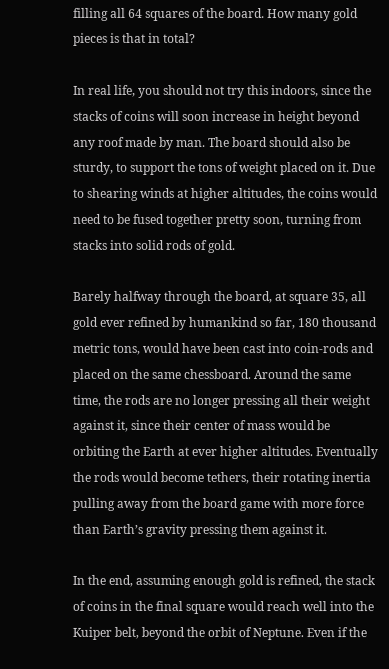filling all 64 squares of the board. How many gold pieces is that in total?

In real life, you should not try this indoors, since the stacks of coins will soon increase in height beyond any roof made by man. The board should also be sturdy, to support the tons of weight placed on it. Due to shearing winds at higher altitudes, the coins would need to be fused together pretty soon, turning from stacks into solid rods of gold.

Barely halfway through the board, at square 35, all gold ever refined by humankind so far, 180 thousand metric tons, would have been cast into coin-rods and placed on the same chessboard. Around the same time, the rods are no longer pressing all their weight against it, since their center of mass would be orbiting the Earth at ever higher altitudes. Eventually the rods would become tethers, their rotating inertia pulling away from the board game with more force than Earth’s gravity pressing them against it.

In the end, assuming enough gold is refined, the stack of coins in the final square would reach well into the Kuiper belt, beyond the orbit of Neptune. Even if the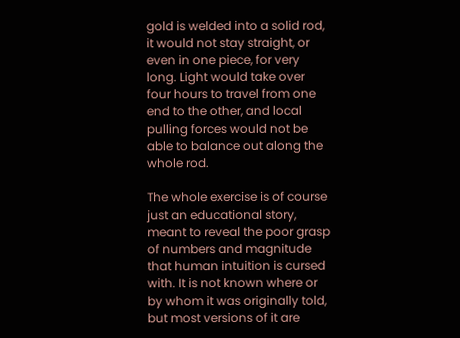gold is welded into a solid rod, it would not stay straight, or even in one piece, for very long. Light would take over four hours to travel from one end to the other, and local pulling forces would not be able to balance out along the whole rod.

The whole exercise is of course just an educational story, meant to reveal the poor grasp of numbers and magnitude that human intuition is cursed with. It is not known where or by whom it was originally told, but most versions of it are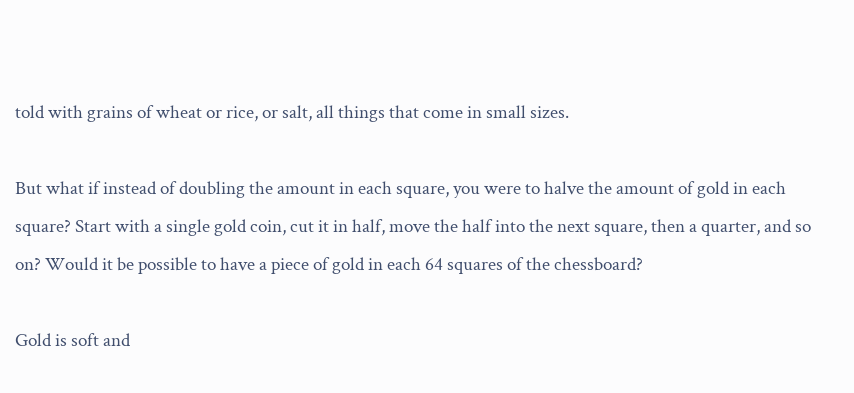told with grains of wheat or rice, or salt, all things that come in small sizes.

But what if instead of doubling the amount in each square, you were to halve the amount of gold in each square? Start with a single gold coin, cut it in half, move the half into the next square, then a quarter, and so on? Would it be possible to have a piece of gold in each 64 squares of the chessboard?

Gold is soft and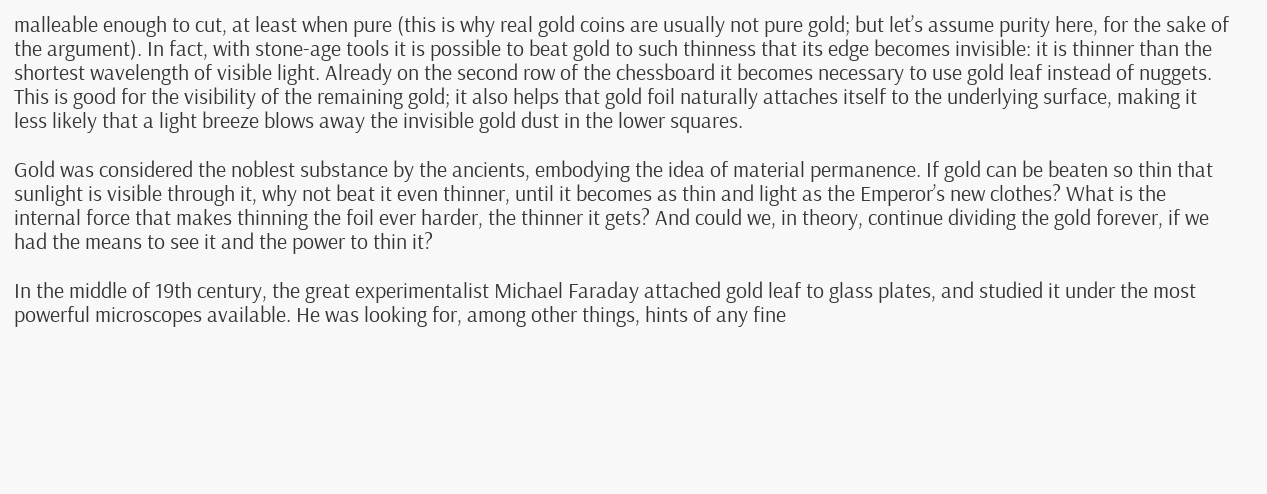malleable enough to cut, at least when pure (this is why real gold coins are usually not pure gold; but let’s assume purity here, for the sake of the argument). In fact, with stone-age tools it is possible to beat gold to such thinness that its edge becomes invisible: it is thinner than the shortest wavelength of visible light. Already on the second row of the chessboard it becomes necessary to use gold leaf instead of nuggets. This is good for the visibility of the remaining gold; it also helps that gold foil naturally attaches itself to the underlying surface, making it less likely that a light breeze blows away the invisible gold dust in the lower squares.

Gold was considered the noblest substance by the ancients, embodying the idea of material permanence. If gold can be beaten so thin that sunlight is visible through it, why not beat it even thinner, until it becomes as thin and light as the Emperor’s new clothes? What is the internal force that makes thinning the foil ever harder, the thinner it gets? And could we, in theory, continue dividing the gold forever, if we had the means to see it and the power to thin it?

In the middle of 19th century, the great experimentalist Michael Faraday attached gold leaf to glass plates, and studied it under the most powerful microscopes available. He was looking for, among other things, hints of any fine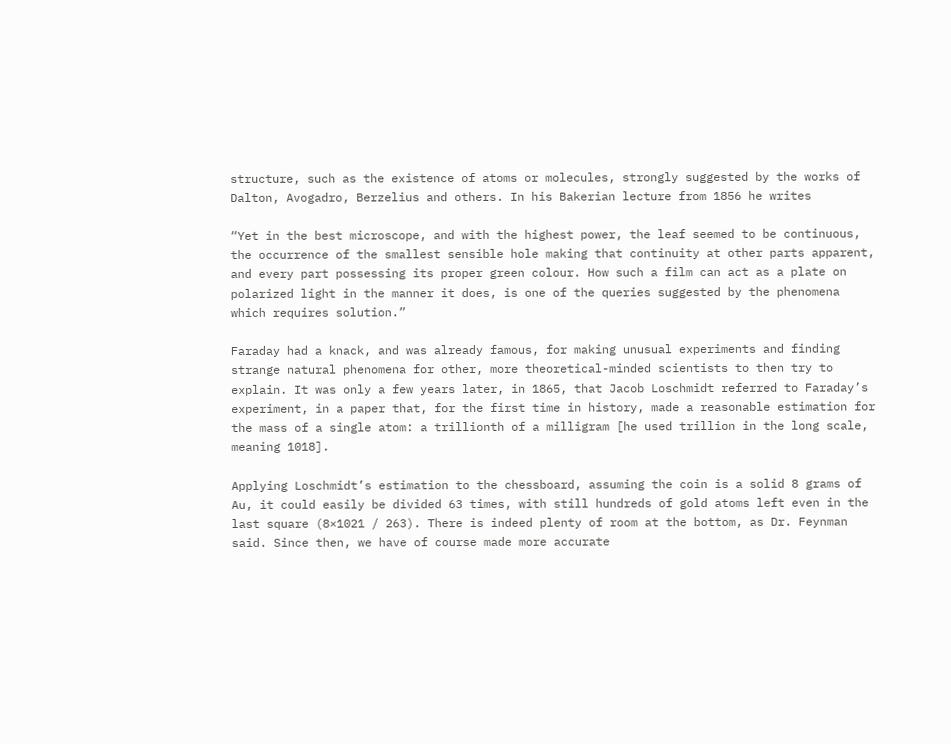structure, such as the existence of atoms or molecules, strongly suggested by the works of Dalton, Avogadro, Berzelius and others. In his Bakerian lecture from 1856 he writes

“Yet in the best microscope, and with the highest power, the leaf seemed to be continuous, the occurrence of the smallest sensible hole making that continuity at other parts apparent, and every part possessing its proper green colour. How such a film can act as a plate on polarized light in the manner it does, is one of the queries suggested by the phenomena which requires solution.”

Faraday had a knack, and was already famous, for making unusual experiments and finding strange natural phenomena for other, more theoretical-minded scientists to then try to explain. It was only a few years later, in 1865, that Jacob Loschmidt referred to Faraday’s experiment, in a paper that, for the first time in history, made a reasonable estimation for the mass of a single atom: a trillionth of a milligram [he used trillion in the long scale, meaning 1018].

Applying Loschmidt’s estimation to the chessboard, assuming the coin is a solid 8 grams of Au, it could easily be divided 63 times, with still hundreds of gold atoms left even in the last square (8×1021 / 263). There is indeed plenty of room at the bottom, as Dr. Feynman said. Since then, we have of course made more accurate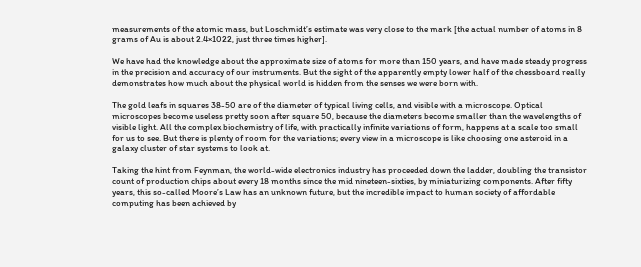measurements of the atomic mass, but Loschmidt’s estimate was very close to the mark [the actual number of atoms in 8 grams of Au is about 2.4×1022, just three times higher].

We have had the knowledge about the approximate size of atoms for more than 150 years, and have made steady progress in the precision and accuracy of our instruments. But the sight of the apparently empty lower half of the chessboard really demonstrates how much about the physical world is hidden from the senses we were born with.

The gold leafs in squares 38-50 are of the diameter of typical living cells, and visible with a microscope. Optical microscopes become useless pretty soon after square 50, because the diameters become smaller than the wavelengths of visible light. All the complex biochemistry of life, with practically infinite variations of form, happens at a scale too small for us to see. But there is plenty of room for the variations; every view in a microscope is like choosing one asteroid in a galaxy cluster of star systems to look at.

Taking the hint from Feynman, the world-wide electronics industry has proceeded down the ladder, doubling the transistor count of production chips about every 18 months since the mid nineteen-sixties, by miniaturizing components. After fifty years, this so-called Moore’s Law has an unknown future, but the incredible impact to human society of affordable computing has been achieved by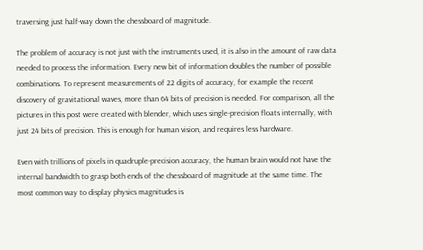traversing just half-way down the chessboard of magnitude.

The problem of accuracy is not just with the instruments used, it is also in the amount of raw data needed to process the information. Every new bit of information doubles the number of possible combinations. To represent measurements of 22 digits of accuracy, for example the recent discovery of gravitational waves, more than 64 bits of precision is needed. For comparison, all the pictures in this post were created with blender, which uses single-precision floats internally, with just 24 bits of precision. This is enough for human vision, and requires less hardware.

Even with trillions of pixels in quadruple-precision accuracy, the human brain would not have the internal bandwidth to grasp both ends of the chessboard of magnitude at the same time. The most common way to display physics magnitudes is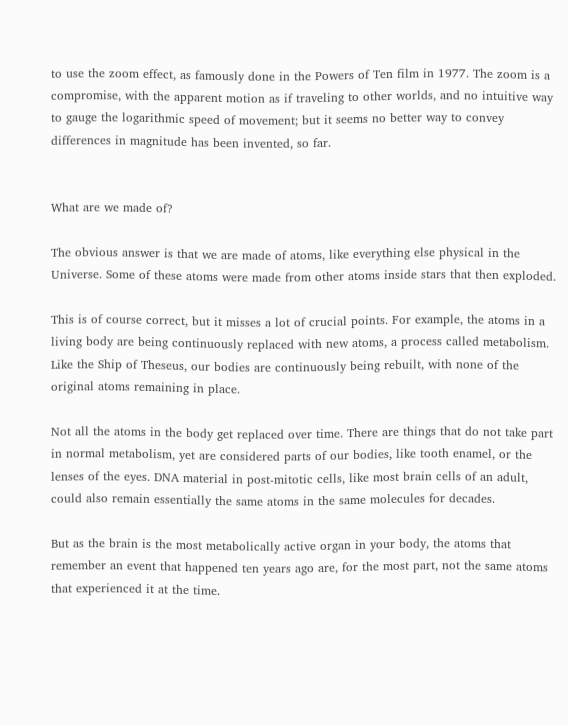to use the zoom effect, as famously done in the Powers of Ten film in 1977. The zoom is a compromise, with the apparent motion as if traveling to other worlds, and no intuitive way to gauge the logarithmic speed of movement; but it seems no better way to convey differences in magnitude has been invented, so far.


What are we made of?

The obvious answer is that we are made of atoms, like everything else physical in the Universe. Some of these atoms were made from other atoms inside stars that then exploded.

This is of course correct, but it misses a lot of crucial points. For example, the atoms in a living body are being continuously replaced with new atoms, a process called metabolism. Like the Ship of Theseus, our bodies are continuously being rebuilt, with none of the original atoms remaining in place.

Not all the atoms in the body get replaced over time. There are things that do not take part in normal metabolism, yet are considered parts of our bodies, like tooth enamel, or the lenses of the eyes. DNA material in post-mitotic cells, like most brain cells of an adult, could also remain essentially the same atoms in the same molecules for decades.

But as the brain is the most metabolically active organ in your body, the atoms that remember an event that happened ten years ago are, for the most part, not the same atoms that experienced it at the time.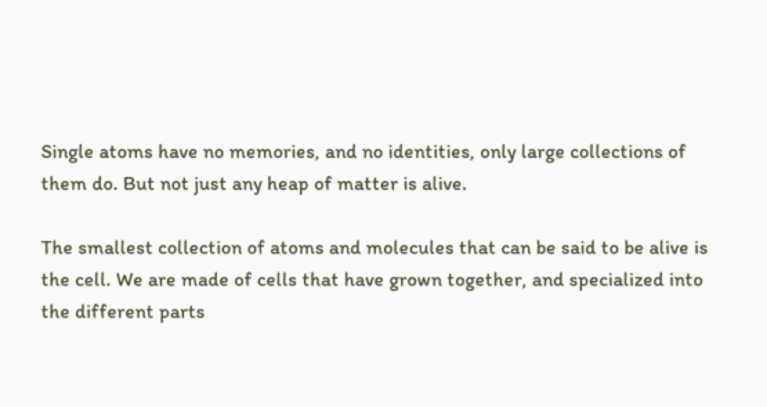Single atoms have no memories, and no identities, only large collections of them do. But not just any heap of matter is alive.

The smallest collection of atoms and molecules that can be said to be alive is the cell. We are made of cells that have grown together, and specialized into the different parts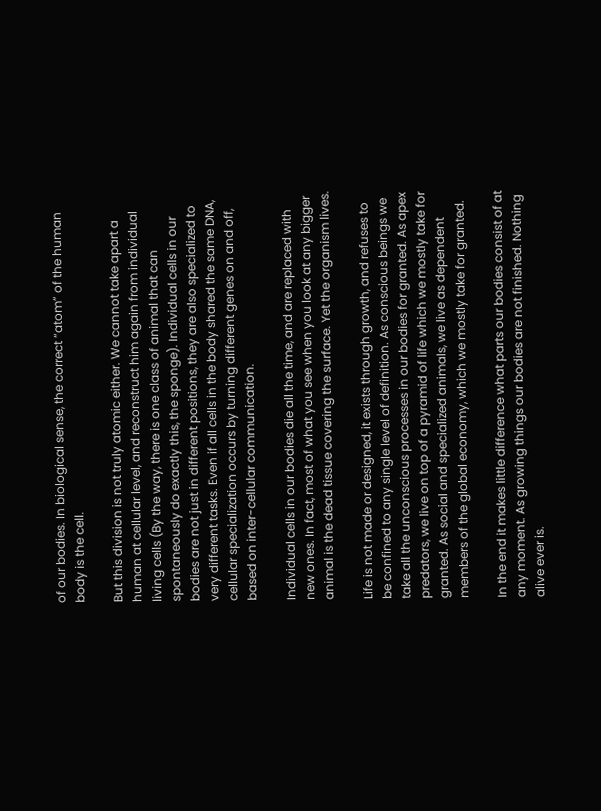of our bodies. In biological sense, the correct “atom” of the human body is the cell.

But this division is not truly atomic either. We cannot take apart a human at cellular level, and reconstruct him again from individual living cells (By the way, there is one class of animal that can spontaneously do exactly this, the sponge). Individual cells in our bodies are not just in different positions, they are also specialized to very different tasks. Even if all cells in the body shared the same DNA, cellular specialization occurs by turning different genes on and off, based on inter-cellular communication.

Individual cells in our bodies die all the time, and are replaced with new ones. In fact, most of what you see when you look at any bigger animal is the dead tissue covering the surface. Yet the organism lives.

Life is not made or designed, it exists through growth, and refuses to be confined to any single level of definition. As conscious beings we take all the unconscious processes in our bodies for granted. As apex predators, we live on top of a pyramid of life which we mostly take for granted. As social and specialized animals, we live as dependent members of the global economy, which we mostly take for granted.

In the end it makes little difference what parts our bodies consist of at any moment. As growing things our bodies are not finished. Nothing alive ever is.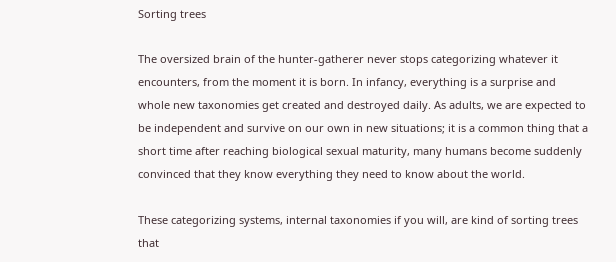Sorting trees

The oversized brain of the hunter-gatherer never stops categorizing whatever it encounters, from the moment it is born. In infancy, everything is a surprise and whole new taxonomies get created and destroyed daily. As adults, we are expected to be independent and survive on our own in new situations; it is a common thing that a short time after reaching biological sexual maturity, many humans become suddenly convinced that they know everything they need to know about the world.

These categorizing systems, internal taxonomies if you will, are kind of sorting trees that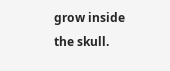grow inside the skull.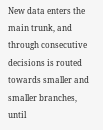New data enters the main trunk, and through consecutive decisions is routed towards smaller and smaller branches, until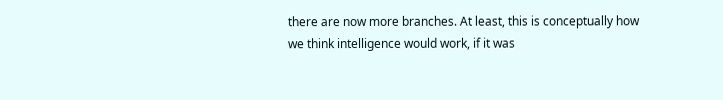there are now more branches. At least, this is conceptually how we think intelligence would work, if it was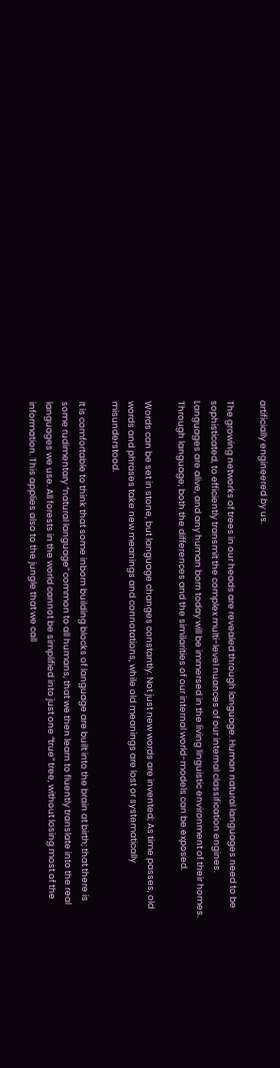artificially engineered by us.

The growing networks of trees in our heads are revealed through language. Human natural languages need to be sophisticated, to efficiently transmit the complex multi-level nuances of our internal classification engines. Languages are alive, and any human born today will be immersed in the living linguistic environment of their homes. Through language, both the differences and the similarities of our internal world-models can be exposed.

Words can be set in stone, but language changes constantly. Not just new words are invented; As time passes, old words and phrases take new meanings and connotations, while old meanings are lost or systematically misunderstood.

It is comfortable to think that some inborn building blocks of language are built into the brain at birth; that there is some rudimentary “natural language” common to all humans, that we then learn to fluently translate into the real languages we use. All forests in the world cannot be simplified into just one “true” tree, without losing most of the information. This applies also to the jungle that we call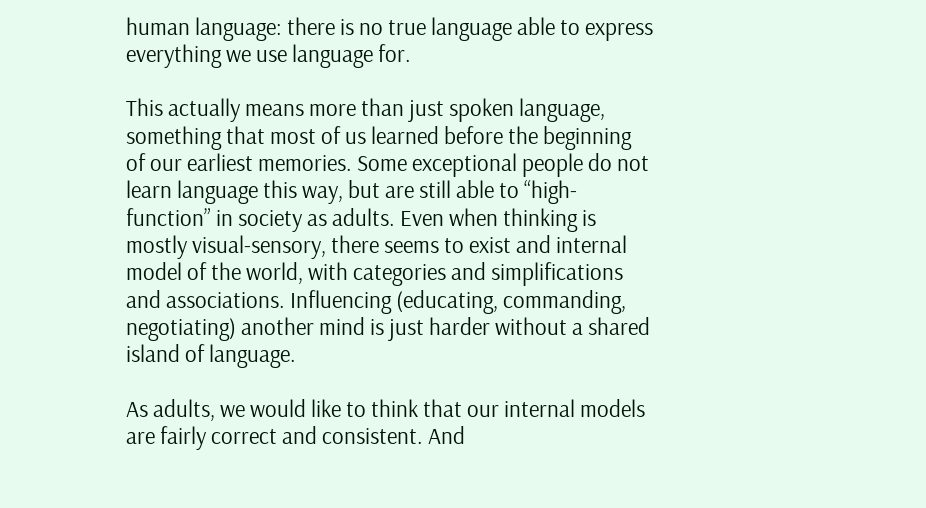human language: there is no true language able to express everything we use language for.

This actually means more than just spoken language, something that most of us learned before the beginning of our earliest memories. Some exceptional people do not learn language this way, but are still able to “high-function” in society as adults. Even when thinking is mostly visual-sensory, there seems to exist and internal model of the world, with categories and simplifications and associations. Influencing (educating, commanding, negotiating) another mind is just harder without a shared island of language.

As adults, we would like to think that our internal models are fairly correct and consistent. And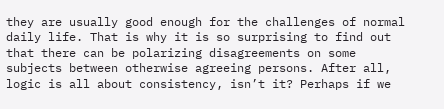they are usually good enough for the challenges of normal daily life. That is why it is so surprising to find out that there can be polarizing disagreements on some subjects between otherwise agreeing persons. After all, logic is all about consistency, isn’t it? Perhaps if we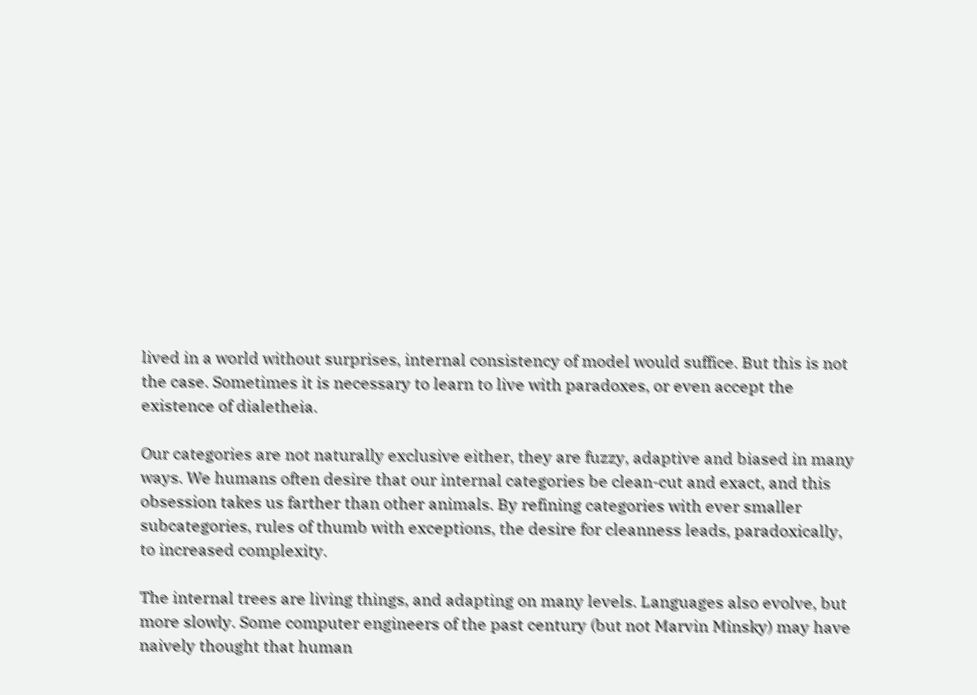lived in a world without surprises, internal consistency of model would suffice. But this is not the case. Sometimes it is necessary to learn to live with paradoxes, or even accept the existence of dialetheia.

Our categories are not naturally exclusive either, they are fuzzy, adaptive and biased in many ways. We humans often desire that our internal categories be clean-cut and exact, and this obsession takes us farther than other animals. By refining categories with ever smaller subcategories, rules of thumb with exceptions, the desire for cleanness leads, paradoxically, to increased complexity.

The internal trees are living things, and adapting on many levels. Languages also evolve, but more slowly. Some computer engineers of the past century (but not Marvin Minsky) may have naively thought that human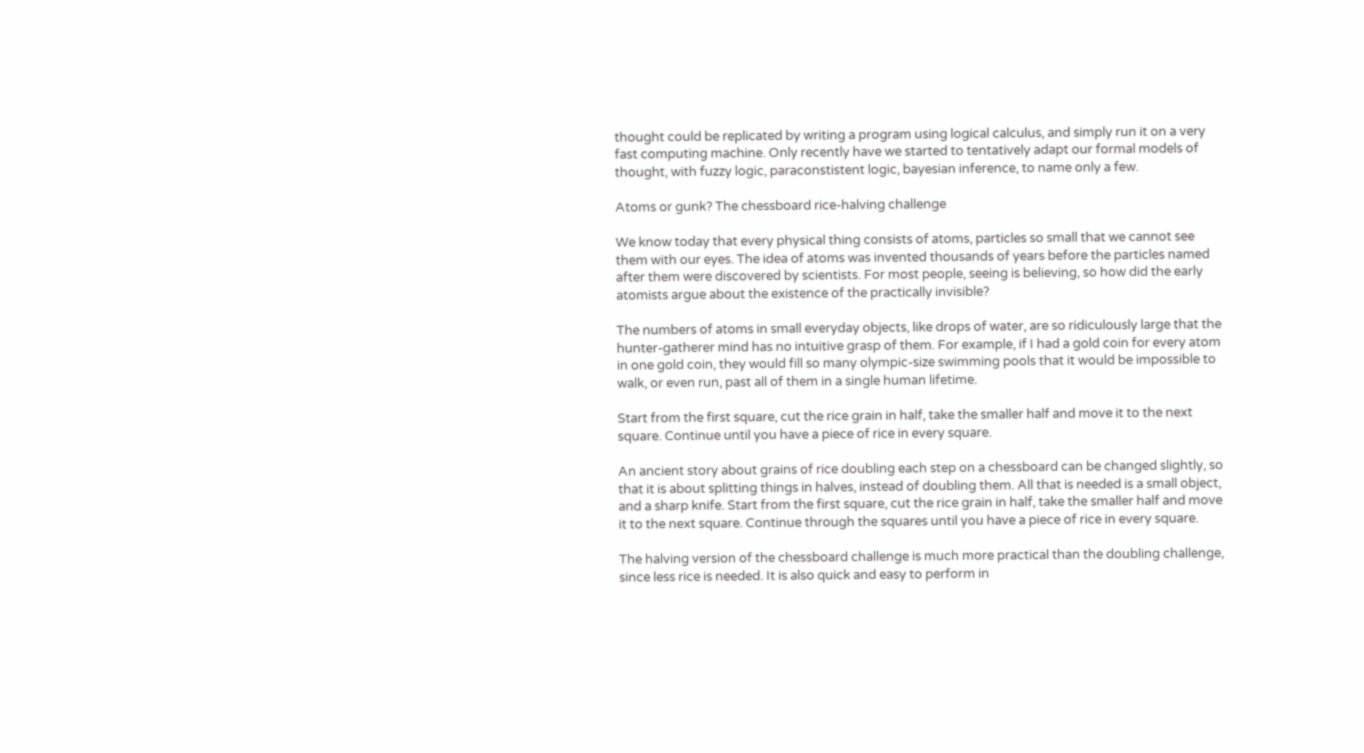thought could be replicated by writing a program using logical calculus, and simply run it on a very fast computing machine. Only recently have we started to tentatively adapt our formal models of thought, with fuzzy logic, paraconstistent logic, bayesian inference, to name only a few.

Atoms or gunk? The chessboard rice-halving challenge

We know today that every physical thing consists of atoms, particles so small that we cannot see them with our eyes. The idea of atoms was invented thousands of years before the particles named after them were discovered by scientists. For most people, seeing is believing, so how did the early atomists argue about the existence of the practically invisible?

The numbers of atoms in small everyday objects, like drops of water, are so ridiculously large that the hunter-gatherer mind has no intuitive grasp of them. For example, if I had a gold coin for every atom in one gold coin, they would fill so many olympic-size swimming pools that it would be impossible to walk, or even run, past all of them in a single human lifetime.

Start from the first square, cut the rice grain in half, take the smaller half and move it to the next square. Continue until you have a piece of rice in every square.

An ancient story about grains of rice doubling each step on a chessboard can be changed slightly, so that it is about splitting things in halves, instead of doubling them. All that is needed is a small object, and a sharp knife. Start from the first square, cut the rice grain in half, take the smaller half and move it to the next square. Continue through the squares until you have a piece of rice in every square.

The halving version of the chessboard challenge is much more practical than the doubling challenge, since less rice is needed. It is also quick and easy to perform in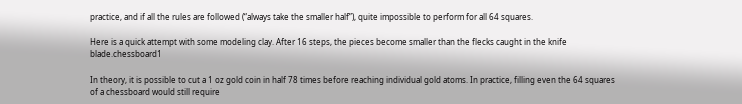practice, and if all the rules are followed (“always take the smaller half”), quite impossible to perform for all 64 squares.

Here is a quick attempt with some modeling clay. After 16 steps, the pieces become smaller than the flecks caught in the knife blade.chessboard1

In theory, it is possible to cut a 1 oz gold coin in half 78 times before reaching individual gold atoms. In practice, filling even the 64 squares of a chessboard would still require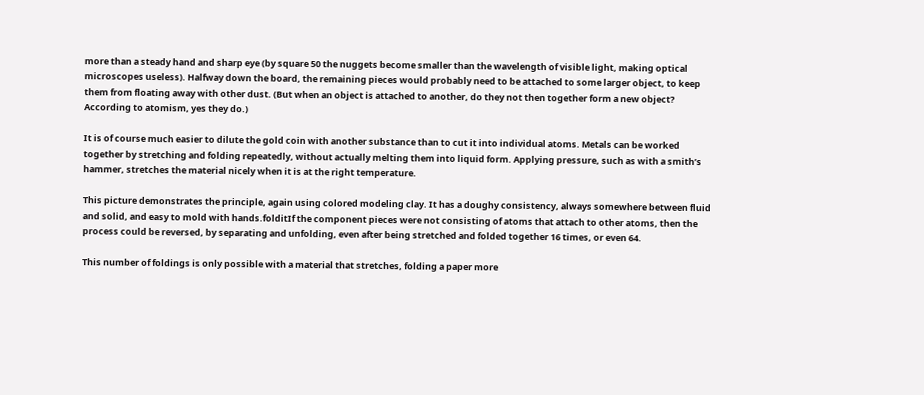more than a steady hand and sharp eye (by square 50 the nuggets become smaller than the wavelength of visible light, making optical microscopes useless). Halfway down the board, the remaining pieces would probably need to be attached to some larger object, to keep them from floating away with other dust. (But when an object is attached to another, do they not then together form a new object? According to atomism, yes they do.)

It is of course much easier to dilute the gold coin with another substance than to cut it into individual atoms. Metals can be worked together by stretching and folding repeatedly, without actually melting them into liquid form. Applying pressure, such as with a smith’s hammer, stretches the material nicely when it is at the right temperature.

This picture demonstrates the principle, again using colored modeling clay. It has a doughy consistency, always somewhere between fluid and solid, and easy to mold with hands.folditIf the component pieces were not consisting of atoms that attach to other atoms, then the process could be reversed, by separating and unfolding, even after being stretched and folded together 16 times, or even 64.

This number of foldings is only possible with a material that stretches, folding a paper more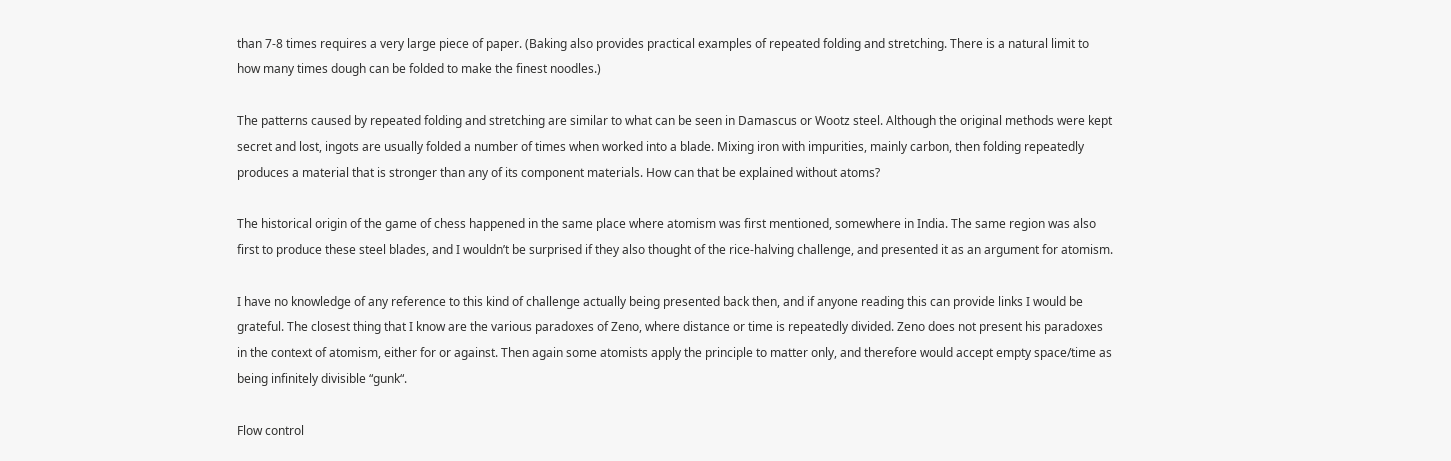than 7-8 times requires a very large piece of paper. (Baking also provides practical examples of repeated folding and stretching. There is a natural limit to how many times dough can be folded to make the finest noodles.)

The patterns caused by repeated folding and stretching are similar to what can be seen in Damascus or Wootz steel. Although the original methods were kept secret and lost, ingots are usually folded a number of times when worked into a blade. Mixing iron with impurities, mainly carbon, then folding repeatedly produces a material that is stronger than any of its component materials. How can that be explained without atoms?

The historical origin of the game of chess happened in the same place where atomism was first mentioned, somewhere in India. The same region was also first to produce these steel blades, and I wouldn’t be surprised if they also thought of the rice-halving challenge, and presented it as an argument for atomism.

I have no knowledge of any reference to this kind of challenge actually being presented back then, and if anyone reading this can provide links I would be grateful. The closest thing that I know are the various paradoxes of Zeno, where distance or time is repeatedly divided. Zeno does not present his paradoxes in the context of atomism, either for or against. Then again some atomists apply the principle to matter only, and therefore would accept empty space/time as being infinitely divisible “gunk“.

Flow control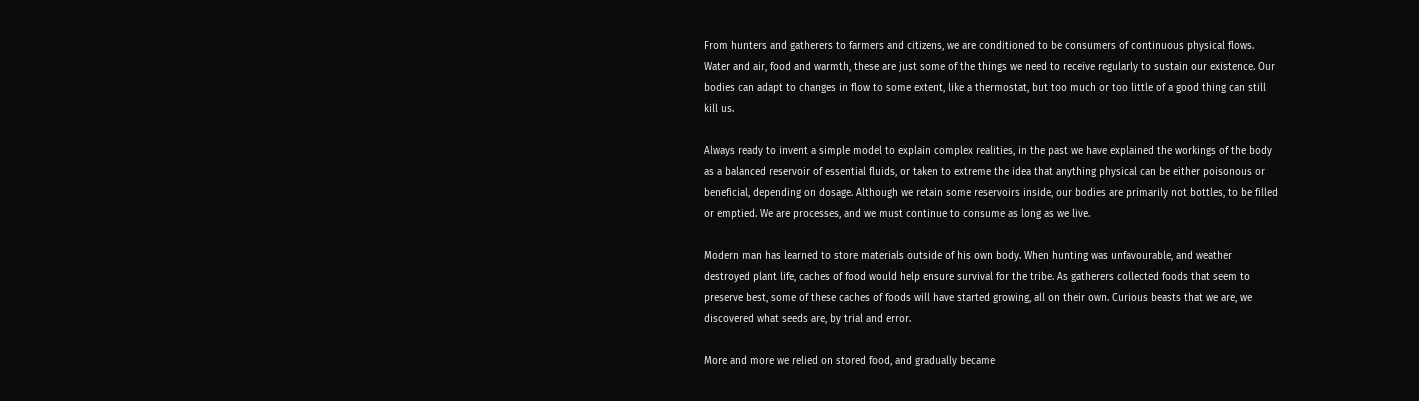From hunters and gatherers to farmers and citizens, we are conditioned to be consumers of continuous physical flows. Water and air, food and warmth, these are just some of the things we need to receive regularly to sustain our existence. Our bodies can adapt to changes in flow to some extent, like a thermostat, but too much or too little of a good thing can still kill us.

Always ready to invent a simple model to explain complex realities, in the past we have explained the workings of the body as a balanced reservoir of essential fluids, or taken to extreme the idea that anything physical can be either poisonous or beneficial, depending on dosage. Although we retain some reservoirs inside, our bodies are primarily not bottles, to be filled or emptied. We are processes, and we must continue to consume as long as we live.

Modern man has learned to store materials outside of his own body. When hunting was unfavourable, and weather destroyed plant life, caches of food would help ensure survival for the tribe. As gatherers collected foods that seem to preserve best, some of these caches of foods will have started growing, all on their own. Curious beasts that we are, we discovered what seeds are, by trial and error.

More and more we relied on stored food, and gradually became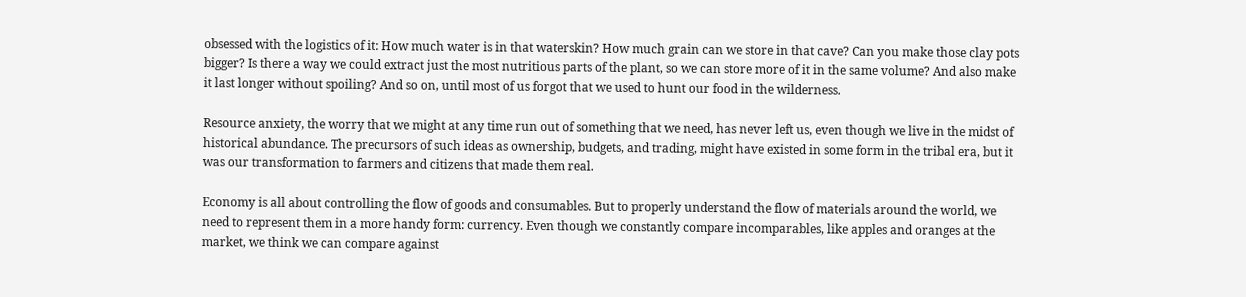obsessed with the logistics of it: How much water is in that waterskin? How much grain can we store in that cave? Can you make those clay pots bigger? Is there a way we could extract just the most nutritious parts of the plant, so we can store more of it in the same volume? And also make it last longer without spoiling? And so on, until most of us forgot that we used to hunt our food in the wilderness.

Resource anxiety, the worry that we might at any time run out of something that we need, has never left us, even though we live in the midst of historical abundance. The precursors of such ideas as ownership, budgets, and trading, might have existed in some form in the tribal era, but it was our transformation to farmers and citizens that made them real.

Economy is all about controlling the flow of goods and consumables. But to properly understand the flow of materials around the world, we need to represent them in a more handy form: currency. Even though we constantly compare incomparables, like apples and oranges at the market, we think we can compare against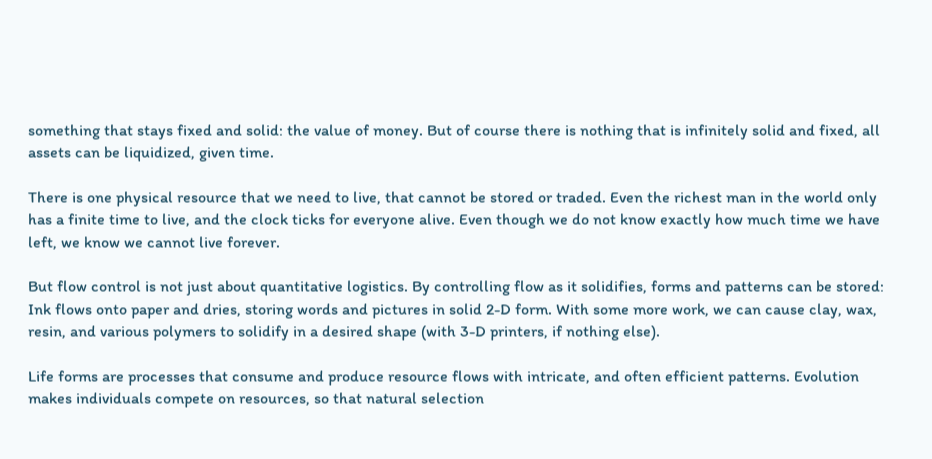something that stays fixed and solid: the value of money. But of course there is nothing that is infinitely solid and fixed, all assets can be liquidized, given time.

There is one physical resource that we need to live, that cannot be stored or traded. Even the richest man in the world only has a finite time to live, and the clock ticks for everyone alive. Even though we do not know exactly how much time we have left, we know we cannot live forever.

But flow control is not just about quantitative logistics. By controlling flow as it solidifies, forms and patterns can be stored: Ink flows onto paper and dries, storing words and pictures in solid 2-D form. With some more work, we can cause clay, wax, resin, and various polymers to solidify in a desired shape (with 3-D printers, if nothing else).

Life forms are processes that consume and produce resource flows with intricate, and often efficient patterns. Evolution makes individuals compete on resources, so that natural selection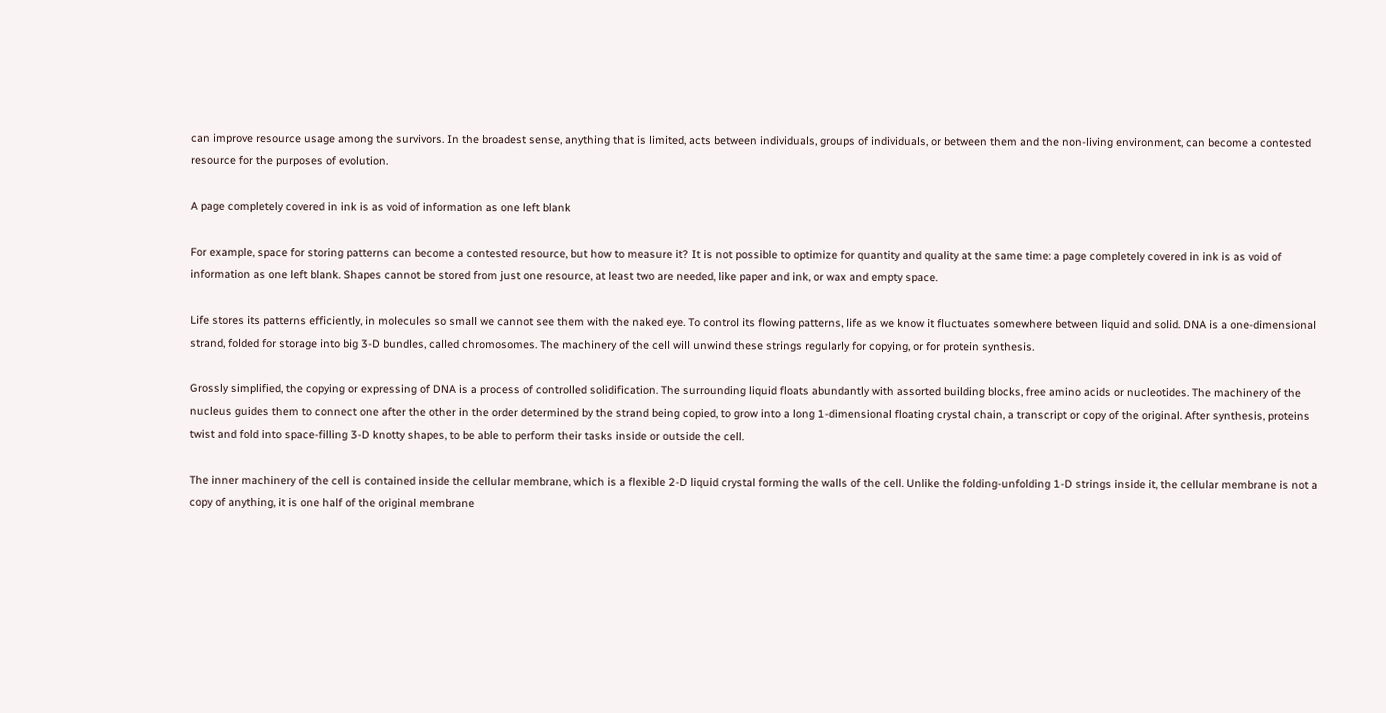can improve resource usage among the survivors. In the broadest sense, anything that is limited, acts between individuals, groups of individuals, or between them and the non-living environment, can become a contested resource for the purposes of evolution.

A page completely covered in ink is as void of information as one left blank

For example, space for storing patterns can become a contested resource, but how to measure it? It is not possible to optimize for quantity and quality at the same time: a page completely covered in ink is as void of information as one left blank. Shapes cannot be stored from just one resource, at least two are needed, like paper and ink, or wax and empty space.

Life stores its patterns efficiently, in molecules so small we cannot see them with the naked eye. To control its flowing patterns, life as we know it fluctuates somewhere between liquid and solid. DNA is a one-dimensional strand, folded for storage into big 3-D bundles, called chromosomes. The machinery of the cell will unwind these strings regularly for copying, or for protein synthesis.

Grossly simplified, the copying or expressing of DNA is a process of controlled solidification. The surrounding liquid floats abundantly with assorted building blocks, free amino acids or nucleotides. The machinery of the nucleus guides them to connect one after the other in the order determined by the strand being copied, to grow into a long 1-dimensional floating crystal chain, a transcript or copy of the original. After synthesis, proteins twist and fold into space-filling 3-D knotty shapes, to be able to perform their tasks inside or outside the cell.

The inner machinery of the cell is contained inside the cellular membrane, which is a flexible 2-D liquid crystal forming the walls of the cell. Unlike the folding-unfolding 1-D strings inside it, the cellular membrane is not a copy of anything, it is one half of the original membrane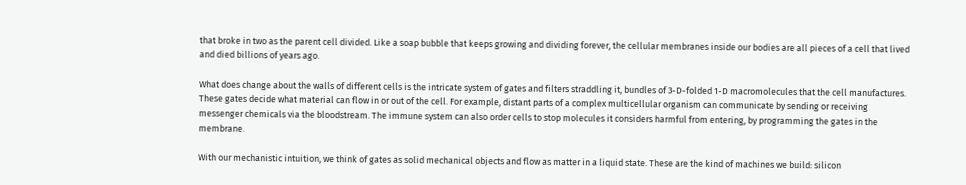that broke in two as the parent cell divided. Like a soap bubble that keeps growing and dividing forever, the cellular membranes inside our bodies are all pieces of a cell that lived and died billions of years ago.

What does change about the walls of different cells is the intricate system of gates and filters straddling it, bundles of 3-D-folded 1-D macromolecules that the cell manufactures. These gates decide what material can flow in or out of the cell. For example, distant parts of a complex multicellular organism can communicate by sending or receiving messenger chemicals via the bloodstream. The immune system can also order cells to stop molecules it considers harmful from entering, by programming the gates in the membrane.

With our mechanistic intuition, we think of gates as solid mechanical objects and flow as matter in a liquid state. These are the kind of machines we build: silicon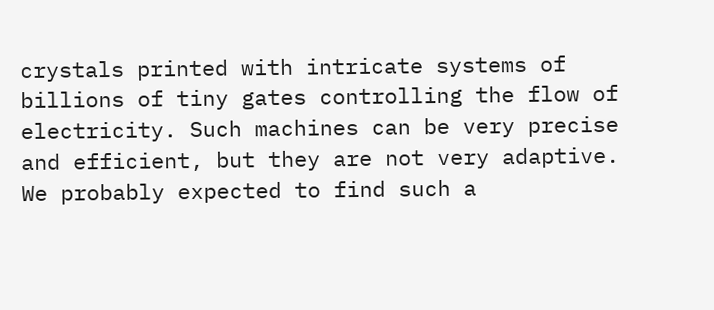crystals printed with intricate systems of billions of tiny gates controlling the flow of electricity. Such machines can be very precise and efficient, but they are not very adaptive. We probably expected to find such a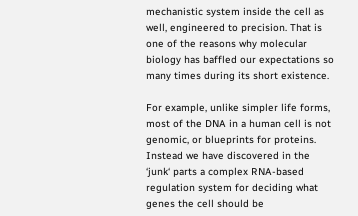mechanistic system inside the cell as well, engineered to precision. That is one of the reasons why molecular biology has baffled our expectations so many times during its short existence.

For example, unlike simpler life forms, most of the DNA in a human cell is not genomic, or blueprints for proteins. Instead we have discovered in the ‘junk‘ parts a complex RNA-based regulation system for deciding what genes the cell should be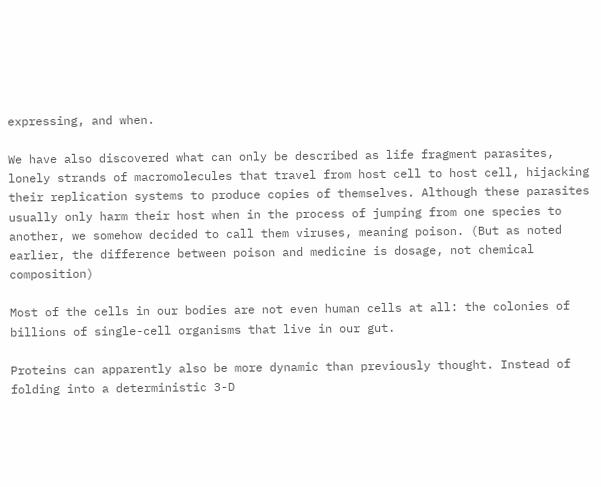expressing, and when.

We have also discovered what can only be described as life fragment parasites, lonely strands of macromolecules that travel from host cell to host cell, hijacking their replication systems to produce copies of themselves. Although these parasites usually only harm their host when in the process of jumping from one species to another, we somehow decided to call them viruses, meaning poison. (But as noted earlier, the difference between poison and medicine is dosage, not chemical composition)

Most of the cells in our bodies are not even human cells at all: the colonies of billions of single-cell organisms that live in our gut.

Proteins can apparently also be more dynamic than previously thought. Instead of folding into a deterministic 3-D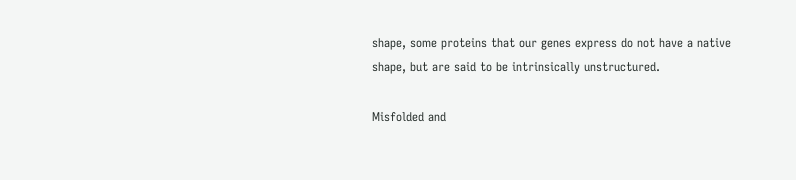shape, some proteins that our genes express do not have a native shape, but are said to be intrinsically unstructured.

Misfolded and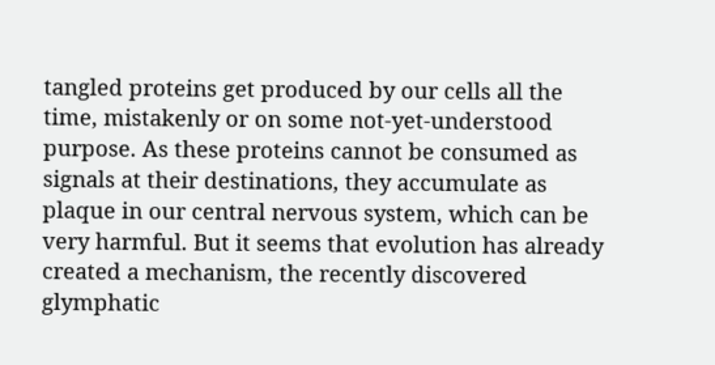tangled proteins get produced by our cells all the time, mistakenly or on some not-yet-understood purpose. As these proteins cannot be consumed as signals at their destinations, they accumulate as plaque in our central nervous system, which can be very harmful. But it seems that evolution has already created a mechanism, the recently discovered glymphatic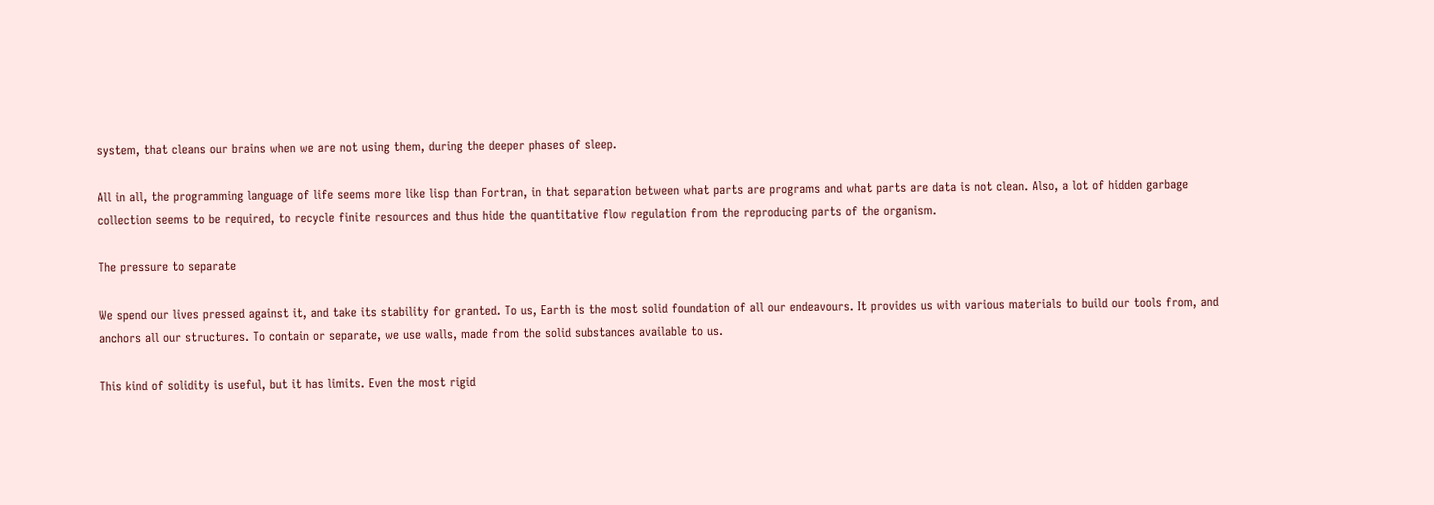system, that cleans our brains when we are not using them, during the deeper phases of sleep.

All in all, the programming language of life seems more like lisp than Fortran, in that separation between what parts are programs and what parts are data is not clean. Also, a lot of hidden garbage collection seems to be required, to recycle finite resources and thus hide the quantitative flow regulation from the reproducing parts of the organism.

The pressure to separate

We spend our lives pressed against it, and take its stability for granted. To us, Earth is the most solid foundation of all our endeavours. It provides us with various materials to build our tools from, and anchors all our structures. To contain or separate, we use walls, made from the solid substances available to us.

This kind of solidity is useful, but it has limits. Even the most rigid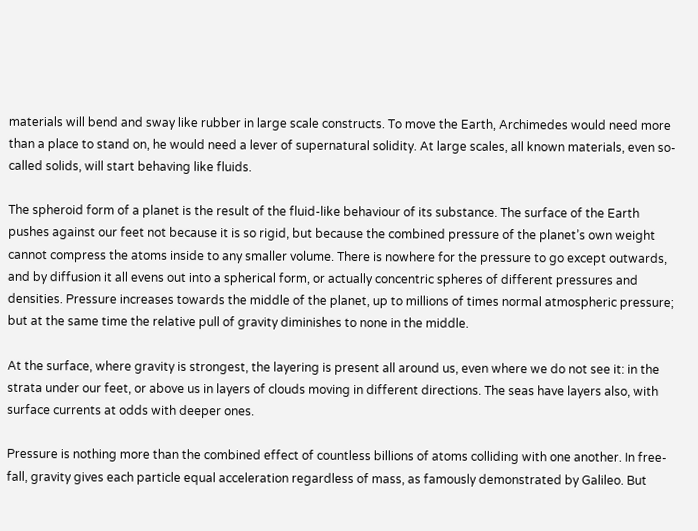materials will bend and sway like rubber in large scale constructs. To move the Earth, Archimedes would need more than a place to stand on, he would need a lever of supernatural solidity. At large scales, all known materials, even so-called solids, will start behaving like fluids.

The spheroid form of a planet is the result of the fluid-like behaviour of its substance. The surface of the Earth pushes against our feet not because it is so rigid, but because the combined pressure of the planet’s own weight cannot compress the atoms inside to any smaller volume. There is nowhere for the pressure to go except outwards, and by diffusion it all evens out into a spherical form, or actually concentric spheres of different pressures and densities. Pressure increases towards the middle of the planet, up to millions of times normal atmospheric pressure; but at the same time the relative pull of gravity diminishes to none in the middle.

At the surface, where gravity is strongest, the layering is present all around us, even where we do not see it: in the strata under our feet, or above us in layers of clouds moving in different directions. The seas have layers also, with surface currents at odds with deeper ones.

Pressure is nothing more than the combined effect of countless billions of atoms colliding with one another. In free-fall, gravity gives each particle equal acceleration regardless of mass, as famously demonstrated by Galileo. But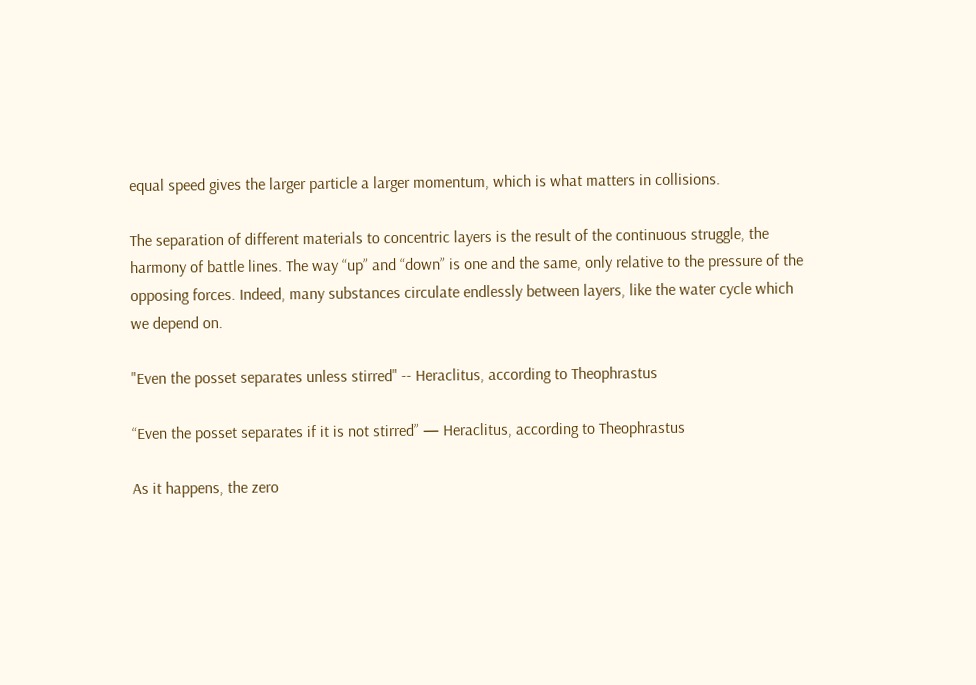equal speed gives the larger particle a larger momentum, which is what matters in collisions.

The separation of different materials to concentric layers is the result of the continuous struggle, the harmony of battle lines. The way “up” and “down” is one and the same, only relative to the pressure of the opposing forces. Indeed, many substances circulate endlessly between layers, like the water cycle which we depend on.

"Even the posset separates unless stirred" -- Heraclitus, according to Theophrastus

“Even the posset separates if it is not stirred” — Heraclitus, according to Theophrastus

As it happens, the zero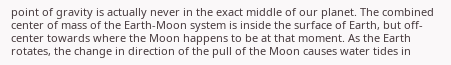point of gravity is actually never in the exact middle of our planet. The combined center of mass of the Earth-Moon system is inside the surface of Earth, but off-center towards where the Moon happens to be at that moment. As the Earth rotates, the change in direction of the pull of the Moon causes water tides in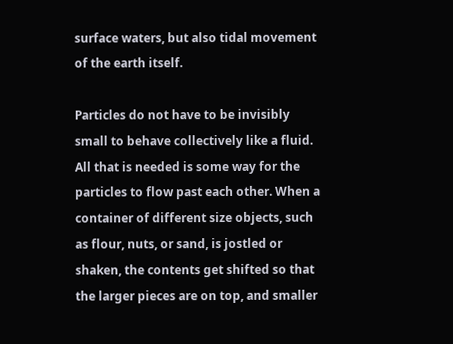surface waters, but also tidal movement of the earth itself.

Particles do not have to be invisibly small to behave collectively like a fluid. All that is needed is some way for the particles to flow past each other. When a container of different size objects, such as flour, nuts, or sand, is jostled or shaken, the contents get shifted so that the larger pieces are on top, and smaller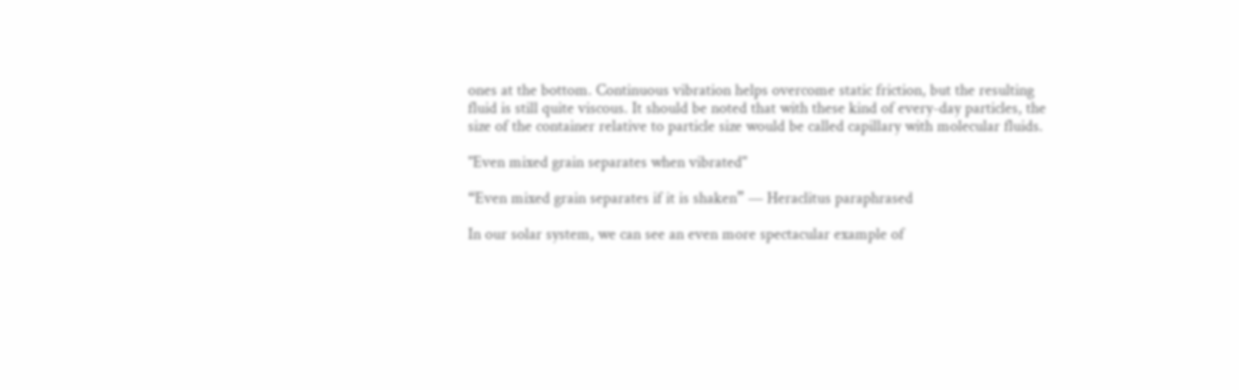ones at the bottom. Continuous vibration helps overcome static friction, but the resulting fluid is still quite viscous. It should be noted that with these kind of every-day particles, the size of the container relative to particle size would be called capillary with molecular fluids.

"Even mixed grain separates when vibrated"

“Even mixed grain separates if it is shaken” — Heraclitus paraphrased

In our solar system, we can see an even more spectacular example of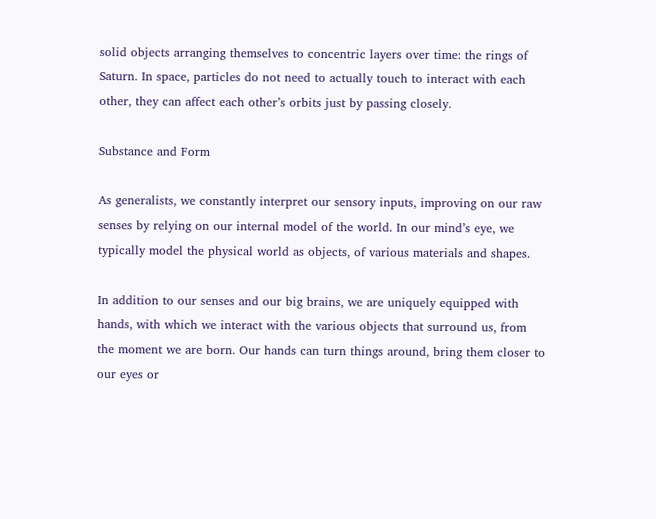solid objects arranging themselves to concentric layers over time: the rings of Saturn. In space, particles do not need to actually touch to interact with each other, they can affect each other’s orbits just by passing closely.

Substance and Form

As generalists, we constantly interpret our sensory inputs, improving on our raw senses by relying on our internal model of the world. In our mind’s eye, we typically model the physical world as objects, of various materials and shapes.

In addition to our senses and our big brains, we are uniquely equipped with hands, with which we interact with the various objects that surround us, from the moment we are born. Our hands can turn things around, bring them closer to our eyes or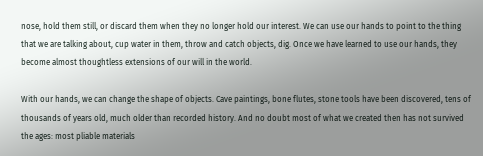nose, hold them still, or discard them when they no longer hold our interest. We can use our hands to point to the thing that we are talking about, cup water in them, throw and catch objects, dig. Once we have learned to use our hands, they become almost thoughtless extensions of our will in the world.

With our hands, we can change the shape of objects. Cave paintings, bone flutes, stone tools have been discovered, tens of thousands of years old, much older than recorded history. And no doubt most of what we created then has not survived the ages: most pliable materials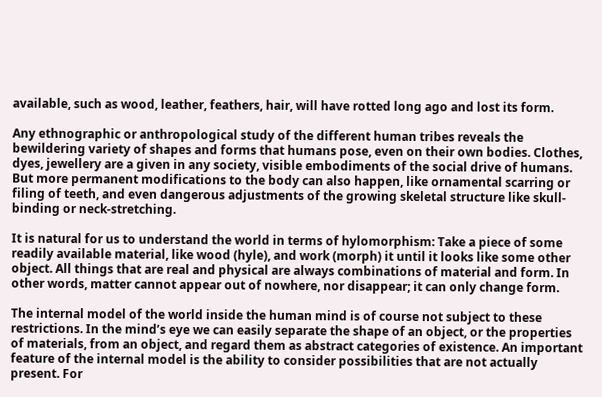available, such as wood, leather, feathers, hair, will have rotted long ago and lost its form.

Any ethnographic or anthropological study of the different human tribes reveals the bewildering variety of shapes and forms that humans pose, even on their own bodies. Clothes, dyes, jewellery are a given in any society, visible embodiments of the social drive of humans. But more permanent modifications to the body can also happen, like ornamental scarring or filing of teeth, and even dangerous adjustments of the growing skeletal structure like skull-binding or neck-stretching.

It is natural for us to understand the world in terms of hylomorphism: Take a piece of some readily available material, like wood (hyle), and work (morph) it until it looks like some other object. All things that are real and physical are always combinations of material and form. In other words, matter cannot appear out of nowhere, nor disappear; it can only change form.

The internal model of the world inside the human mind is of course not subject to these restrictions. In the mind’s eye we can easily separate the shape of an object, or the properties of materials, from an object, and regard them as abstract categories of existence. An important feature of the internal model is the ability to consider possibilities that are not actually present. For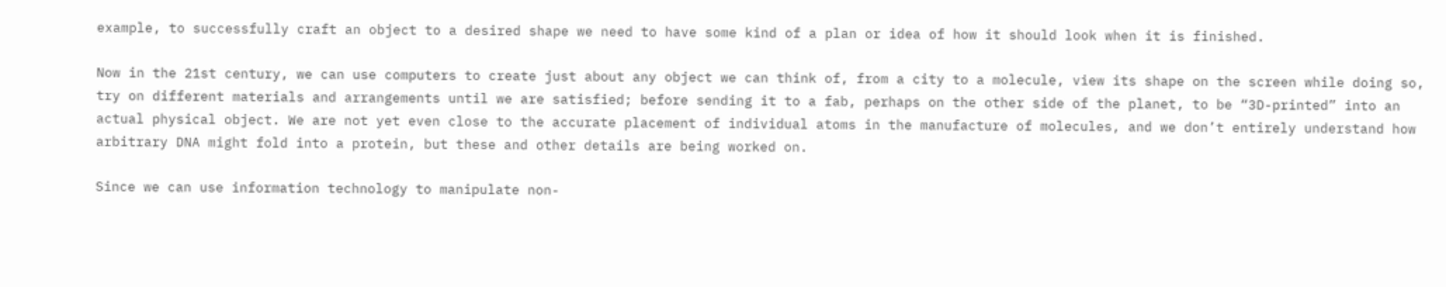example, to successfully craft an object to a desired shape we need to have some kind of a plan or idea of how it should look when it is finished.

Now in the 21st century, we can use computers to create just about any object we can think of, from a city to a molecule, view its shape on the screen while doing so, try on different materials and arrangements until we are satisfied; before sending it to a fab, perhaps on the other side of the planet, to be “3D-printed” into an actual physical object. We are not yet even close to the accurate placement of individual atoms in the manufacture of molecules, and we don’t entirely understand how arbitrary DNA might fold into a protein, but these and other details are being worked on.

Since we can use information technology to manipulate non-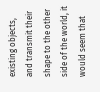existing objects, and transmit their shape to the other side of the world, it would seem that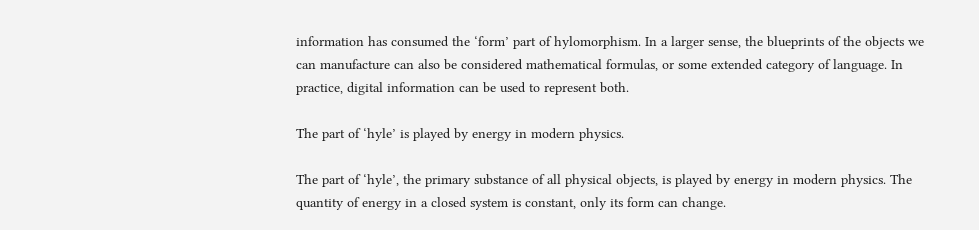information has consumed the ‘form’ part of hylomorphism. In a larger sense, the blueprints of the objects we can manufacture can also be considered mathematical formulas, or some extended category of language. In practice, digital information can be used to represent both.

The part of ‘hyle’ is played by energy in modern physics.

The part of ‘hyle’, the primary substance of all physical objects, is played by energy in modern physics. The quantity of energy in a closed system is constant, only its form can change.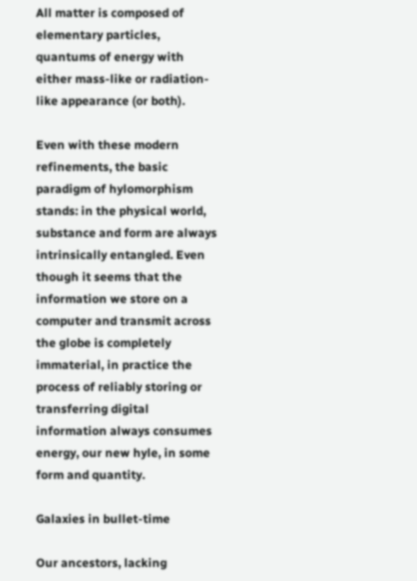All matter is composed of elementary particles, quantums of energy with either mass-like or radiation-like appearance (or both).

Even with these modern refinements, the basic paradigm of hylomorphism stands: in the physical world, substance and form are always intrinsically entangled. Even though it seems that the information we store on a computer and transmit across the globe is completely immaterial, in practice the process of reliably storing or transferring digital information always consumes energy, our new hyle, in some form and quantity.

Galaxies in bullet-time

Our ancestors, lacking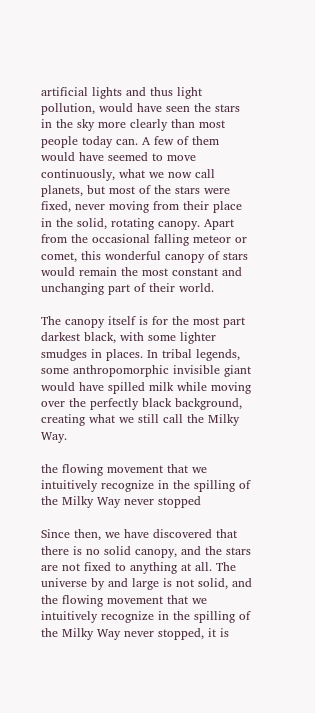artificial lights and thus light pollution, would have seen the stars in the sky more clearly than most people today can. A few of them would have seemed to move continuously, what we now call planets, but most of the stars were fixed, never moving from their place in the solid, rotating canopy. Apart from the occasional falling meteor or comet, this wonderful canopy of stars would remain the most constant and unchanging part of their world.

The canopy itself is for the most part darkest black, with some lighter smudges in places. In tribal legends, some anthropomorphic invisible giant would have spilled milk while moving over the perfectly black background, creating what we still call the Milky Way.

the flowing movement that we intuitively recognize in the spilling of the Milky Way never stopped

Since then, we have discovered that there is no solid canopy, and the stars are not fixed to anything at all. The universe by and large is not solid, and the flowing movement that we intuitively recognize in the spilling of the Milky Way never stopped, it is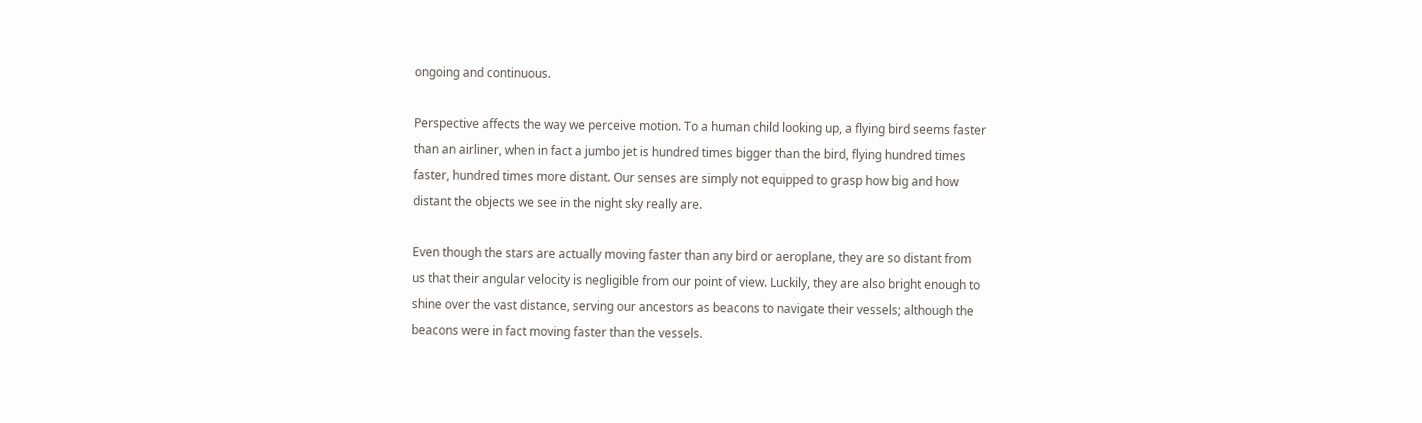ongoing and continuous.

Perspective affects the way we perceive motion. To a human child looking up, a flying bird seems faster than an airliner, when in fact a jumbo jet is hundred times bigger than the bird, flying hundred times faster, hundred times more distant. Our senses are simply not equipped to grasp how big and how distant the objects we see in the night sky really are.

Even though the stars are actually moving faster than any bird or aeroplane, they are so distant from us that their angular velocity is negligible from our point of view. Luckily, they are also bright enough to shine over the vast distance, serving our ancestors as beacons to navigate their vessels; although the beacons were in fact moving faster than the vessels.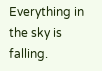Everything in the sky is falling.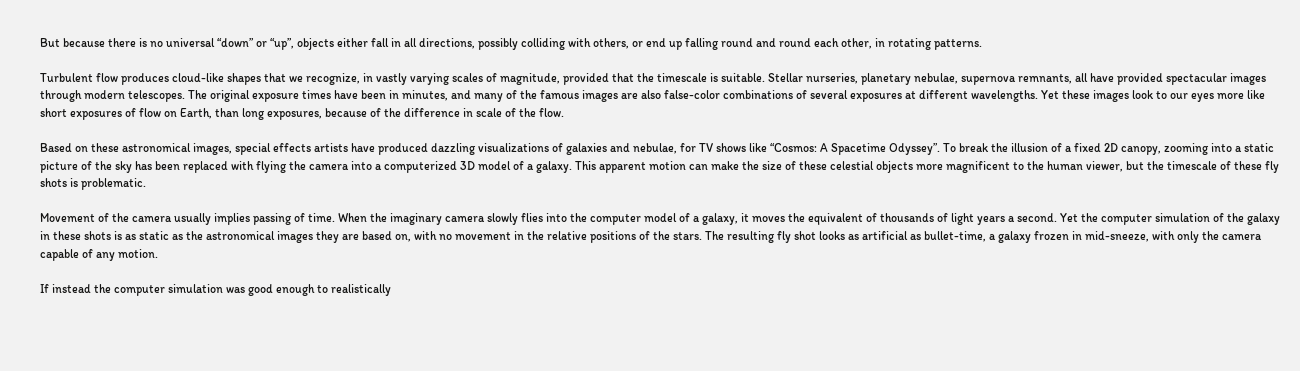But because there is no universal “down” or “up”, objects either fall in all directions, possibly colliding with others, or end up falling round and round each other, in rotating patterns.

Turbulent flow produces cloud-like shapes that we recognize, in vastly varying scales of magnitude, provided that the timescale is suitable. Stellar nurseries, planetary nebulae, supernova remnants, all have provided spectacular images through modern telescopes. The original exposure times have been in minutes, and many of the famous images are also false-color combinations of several exposures at different wavelengths. Yet these images look to our eyes more like short exposures of flow on Earth, than long exposures, because of the difference in scale of the flow.

Based on these astronomical images, special effects artists have produced dazzling visualizations of galaxies and nebulae, for TV shows like “Cosmos: A Spacetime Odyssey”. To break the illusion of a fixed 2D canopy, zooming into a static picture of the sky has been replaced with flying the camera into a computerized 3D model of a galaxy. This apparent motion can make the size of these celestial objects more magnificent to the human viewer, but the timescale of these fly shots is problematic.

Movement of the camera usually implies passing of time. When the imaginary camera slowly flies into the computer model of a galaxy, it moves the equivalent of thousands of light years a second. Yet the computer simulation of the galaxy in these shots is as static as the astronomical images they are based on, with no movement in the relative positions of the stars. The resulting fly shot looks as artificial as bullet-time, a galaxy frozen in mid-sneeze, with only the camera capable of any motion.

If instead the computer simulation was good enough to realistically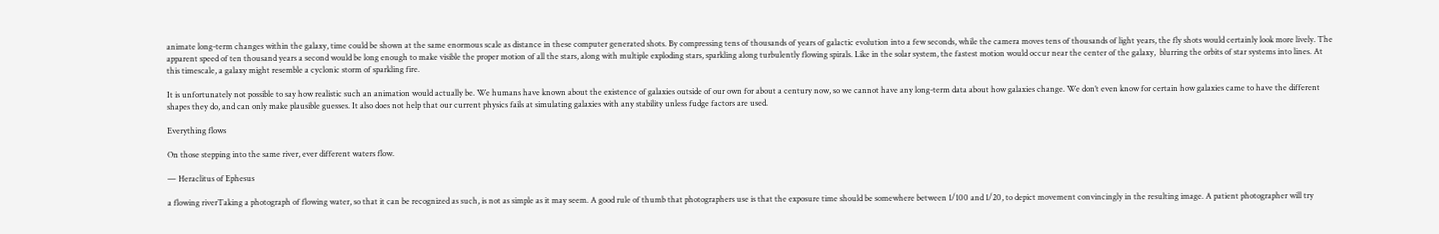animate long-term changes within the galaxy, time could be shown at the same enormous scale as distance in these computer generated shots. By compressing tens of thousands of years of galactic evolution into a few seconds, while the camera moves tens of thousands of light years, the fly shots would certainly look more lively. The apparent speed of ten thousand years a second would be long enough to make visible the proper motion of all the stars, along with multiple exploding stars, sparkling along turbulently flowing spirals. Like in the solar system, the fastest motion would occur near the center of the galaxy,  blurring the orbits of star systems into lines. At this timescale, a galaxy might resemble a cyclonic storm of sparkling fire.

It is unfortunately not possible to say how realistic such an animation would actually be. We humans have known about the existence of galaxies outside of our own for about a century now, so we cannot have any long-term data about how galaxies change. We don’t even know for certain how galaxies came to have the different shapes they do, and can only make plausible guesses. It also does not help that our current physics fails at simulating galaxies with any stability unless fudge factors are used.

Everything flows

On those stepping into the same river, ever different waters flow.

— Heraclitus of Ephesus

a flowing riverTaking a photograph of flowing water, so that it can be recognized as such, is not as simple as it may seem. A good rule of thumb that photographers use is that the exposure time should be somewhere between 1/100 and 1/20, to depict movement convincingly in the resulting image. A patient photographer will try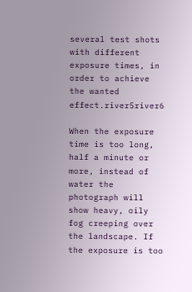several test shots with different exposure times, in order to achieve the wanted effect.river5river6

When the exposure time is too long, half a minute or more, instead of water the photograph will show heavy, oily fog creeping over the landscape. If the exposure is too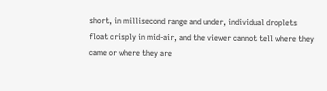short, in millisecond range and under, individual droplets float crisply in mid-air, and the viewer cannot tell where they came or where they are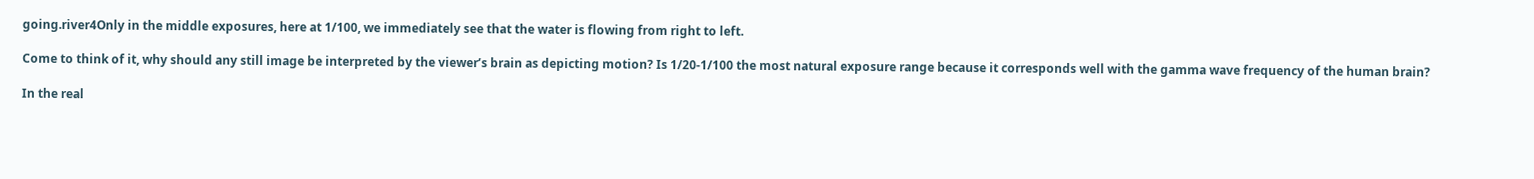going.river4Only in the middle exposures, here at 1/100, we immediately see that the water is flowing from right to left.

Come to think of it, why should any still image be interpreted by the viewer’s brain as depicting motion? Is 1/20-1/100 the most natural exposure range because it corresponds well with the gamma wave frequency of the human brain?

In the real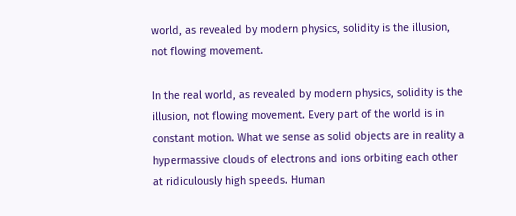world, as revealed by modern physics, solidity is the illusion, not flowing movement.

In the real world, as revealed by modern physics, solidity is the illusion, not flowing movement. Every part of the world is in constant motion. What we sense as solid objects are in reality a hypermassive clouds of electrons and ions orbiting each other at ridiculously high speeds. Human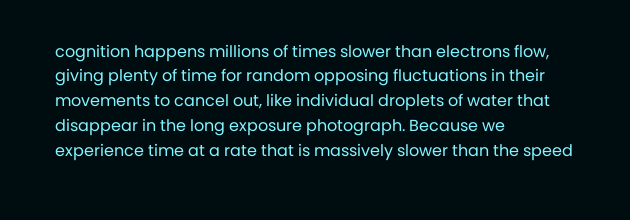cognition happens millions of times slower than electrons flow, giving plenty of time for random opposing fluctuations in their movements to cancel out, like individual droplets of water that disappear in the long exposure photograph. Because we experience time at a rate that is massively slower than the speed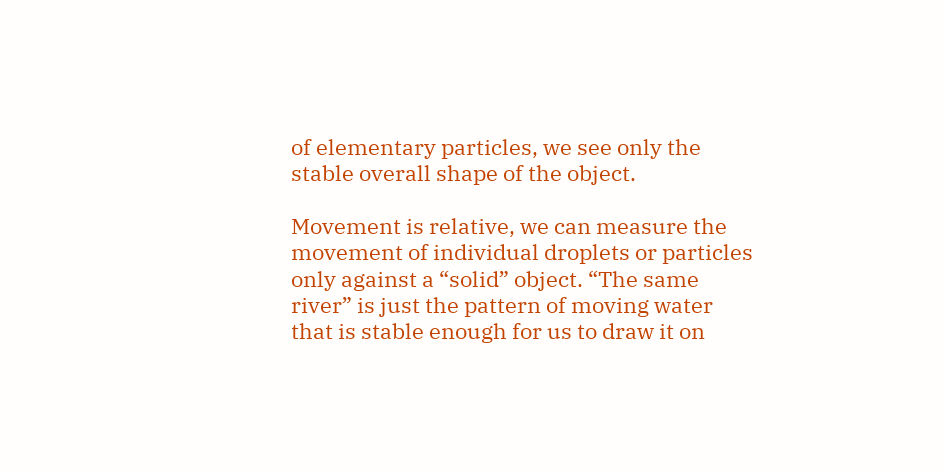of elementary particles, we see only the stable overall shape of the object.

Movement is relative, we can measure the movement of individual droplets or particles only against a “solid” object. “The same river” is just the pattern of moving water that is stable enough for us to draw it on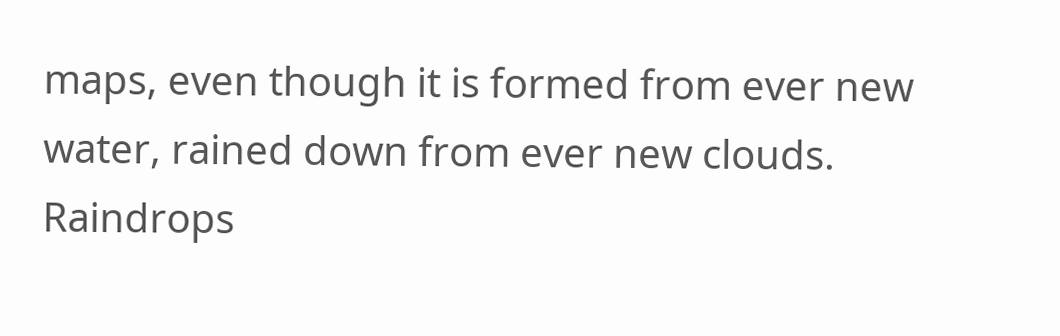maps, even though it is formed from ever new water, rained down from ever new clouds. Raindrops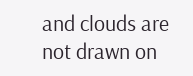and clouds are not drawn on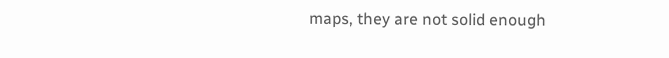maps, they are not solid enough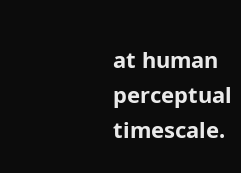at human perceptual timescale.